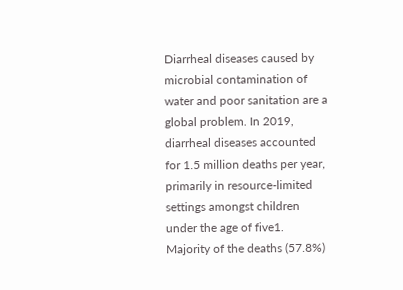Diarrheal diseases caused by microbial contamination of water and poor sanitation are a global problem. In 2019, diarrheal diseases accounted for 1.5 million deaths per year, primarily in resource-limited settings amongst children under the age of five1. Majority of the deaths (57.8%)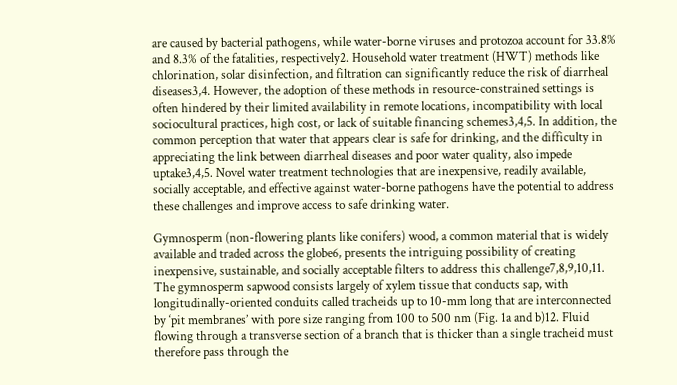are caused by bacterial pathogens, while water-borne viruses and protozoa account for 33.8% and 8.3% of the fatalities, respectively2. Household water treatment (HWT) methods like chlorination, solar disinfection, and filtration can significantly reduce the risk of diarrheal diseases3,4. However, the adoption of these methods in resource-constrained settings is often hindered by their limited availability in remote locations, incompatibility with local sociocultural practices, high cost, or lack of suitable financing schemes3,4,5. In addition, the common perception that water that appears clear is safe for drinking, and the difficulty in appreciating the link between diarrheal diseases and poor water quality, also impede uptake3,4,5. Novel water treatment technologies that are inexpensive, readily available, socially acceptable, and effective against water-borne pathogens have the potential to address these challenges and improve access to safe drinking water.

Gymnosperm (non-flowering plants like conifers) wood, a common material that is widely available and traded across the globe6, presents the intriguing possibility of creating inexpensive, sustainable, and socially acceptable filters to address this challenge7,8,9,10,11. The gymnosperm sapwood consists largely of xylem tissue that conducts sap, with longitudinally-oriented conduits called tracheids up to 10-mm long that are interconnected by ‘pit membranes’ with pore size ranging from 100 to 500 nm (Fig. 1a and b)12. Fluid flowing through a transverse section of a branch that is thicker than a single tracheid must therefore pass through the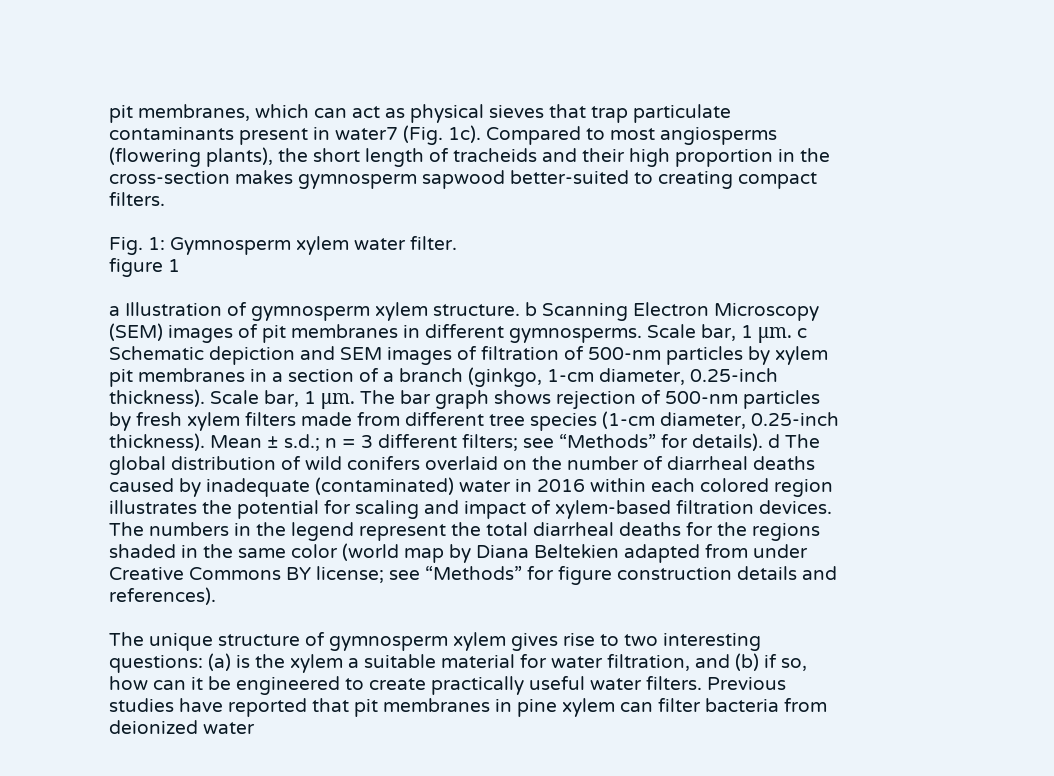pit membranes, which can act as physical sieves that trap particulate contaminants present in water7 (Fig. 1c). Compared to most angiosperms (flowering plants), the short length of tracheids and their high proportion in the cross-section makes gymnosperm sapwood better-suited to creating compact filters.

Fig. 1: Gymnosperm xylem water filter.
figure 1

a Illustration of gymnosperm xylem structure. b Scanning Electron Microscopy (SEM) images of pit membranes in different gymnosperms. Scale bar, 1 μm. c Schematic depiction and SEM images of filtration of 500-nm particles by xylem pit membranes in a section of a branch (ginkgo, 1-cm diameter, 0.25-inch thickness). Scale bar, 1 μm. The bar graph shows rejection of 500-nm particles by fresh xylem filters made from different tree species (1-cm diameter, 0.25-inch thickness). Mean ± s.d.; n = 3 different filters; see “Methods” for details). d The global distribution of wild conifers overlaid on the number of diarrheal deaths caused by inadequate (contaminated) water in 2016 within each colored region illustrates the potential for scaling and impact of xylem-based filtration devices. The numbers in the legend represent the total diarrheal deaths for the regions shaded in the same color (world map by Diana Beltekien adapted from under Creative Commons BY license; see “Methods” for figure construction details and references).

The unique structure of gymnosperm xylem gives rise to two interesting questions: (a) is the xylem a suitable material for water filtration, and (b) if so, how can it be engineered to create practically useful water filters. Previous studies have reported that pit membranes in pine xylem can filter bacteria from deionized water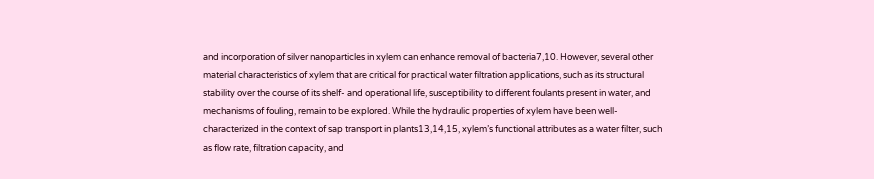and incorporation of silver nanoparticles in xylem can enhance removal of bacteria7,10. However, several other material characteristics of xylem that are critical for practical water filtration applications, such as its structural stability over the course of its shelf- and operational life, susceptibility to different foulants present in water, and mechanisms of fouling, remain to be explored. While the hydraulic properties of xylem have been well-characterized in the context of sap transport in plants13,14,15, xylem’s functional attributes as a water filter, such as flow rate, filtration capacity, and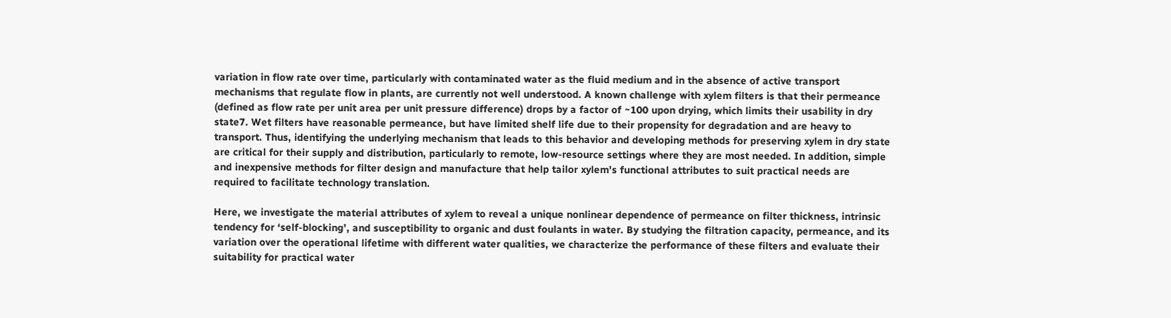variation in flow rate over time, particularly with contaminated water as the fluid medium and in the absence of active transport mechanisms that regulate flow in plants, are currently not well understood. A known challenge with xylem filters is that their permeance (defined as flow rate per unit area per unit pressure difference) drops by a factor of ~100 upon drying, which limits their usability in dry state7. Wet filters have reasonable permeance, but have limited shelf life due to their propensity for degradation and are heavy to transport. Thus, identifying the underlying mechanism that leads to this behavior and developing methods for preserving xylem in dry state are critical for their supply and distribution, particularly to remote, low-resource settings where they are most needed. In addition, simple and inexpensive methods for filter design and manufacture that help tailor xylem’s functional attributes to suit practical needs are required to facilitate technology translation.

Here, we investigate the material attributes of xylem to reveal a unique nonlinear dependence of permeance on filter thickness, intrinsic tendency for ‘self-blocking’, and susceptibility to organic and dust foulants in water. By studying the filtration capacity, permeance, and its variation over the operational lifetime with different water qualities, we characterize the performance of these filters and evaluate their suitability for practical water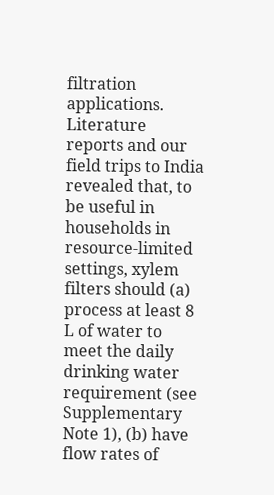filtration applications. Literature reports and our field trips to India revealed that, to be useful in households in resource-limited settings, xylem filters should (a) process at least 8 L of water to meet the daily drinking water requirement (see Supplementary Note 1), (b) have flow rates of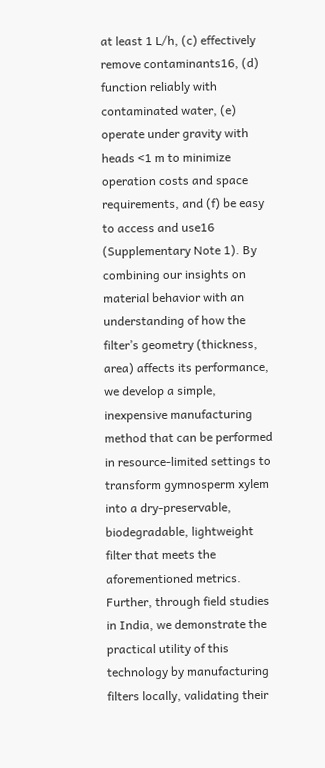at least 1 L/h, (c) effectively remove contaminants16, (d) function reliably with contaminated water, (e) operate under gravity with heads <1 m to minimize operation costs and space requirements, and (f) be easy to access and use16 (Supplementary Note 1). By combining our insights on material behavior with an understanding of how the filter’s geometry (thickness, area) affects its performance, we develop a simple, inexpensive manufacturing method that can be performed in resource-limited settings to transform gymnosperm xylem into a dry-preservable, biodegradable, lightweight filter that meets the aforementioned metrics. Further, through field studies in India, we demonstrate the practical utility of this technology by manufacturing filters locally, validating their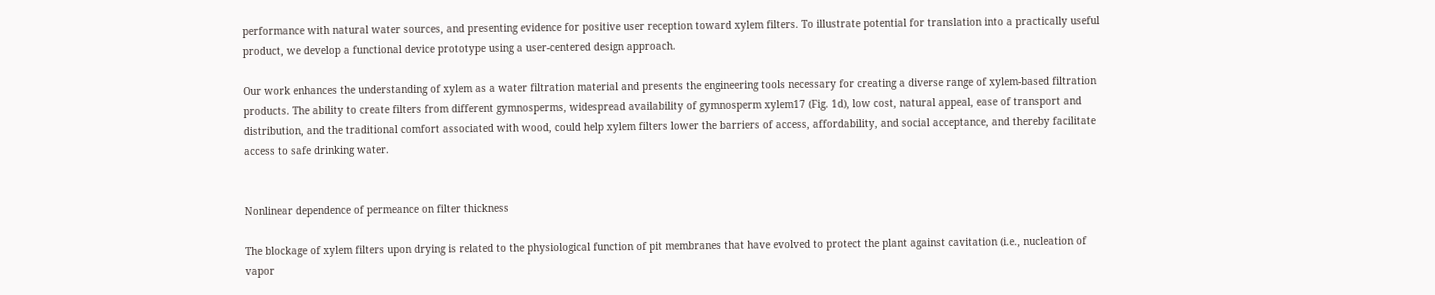performance with natural water sources, and presenting evidence for positive user reception toward xylem filters. To illustrate potential for translation into a practically useful product, we develop a functional device prototype using a user-centered design approach.

Our work enhances the understanding of xylem as a water filtration material and presents the engineering tools necessary for creating a diverse range of xylem-based filtration products. The ability to create filters from different gymnosperms, widespread availability of gymnosperm xylem17 (Fig. 1d), low cost, natural appeal, ease of transport and distribution, and the traditional comfort associated with wood, could help xylem filters lower the barriers of access, affordability, and social acceptance, and thereby facilitate access to safe drinking water.


Nonlinear dependence of permeance on filter thickness

The blockage of xylem filters upon drying is related to the physiological function of pit membranes that have evolved to protect the plant against cavitation (i.e., nucleation of vapor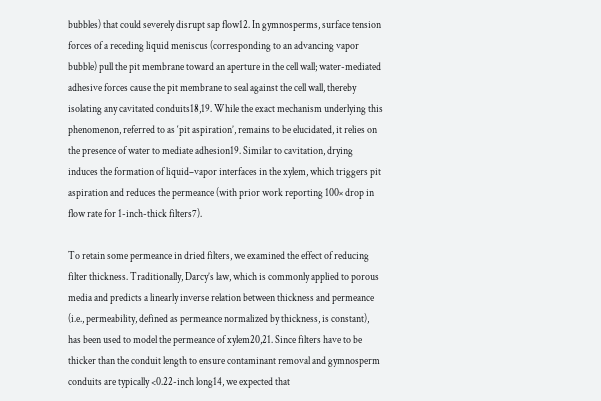bubbles) that could severely disrupt sap flow12. In gymnosperms, surface tension forces of a receding liquid meniscus (corresponding to an advancing vapor bubble) pull the pit membrane toward an aperture in the cell wall; water-mediated adhesive forces cause the pit membrane to seal against the cell wall, thereby isolating any cavitated conduits18,19. While the exact mechanism underlying this phenomenon, referred to as ‘pit aspiration’, remains to be elucidated, it relies on the presence of water to mediate adhesion19. Similar to cavitation, drying induces the formation of liquid–vapor interfaces in the xylem, which triggers pit aspiration and reduces the permeance (with prior work reporting 100× drop in flow rate for 1-inch-thick filters7).

To retain some permeance in dried filters, we examined the effect of reducing filter thickness. Traditionally, Darcy’s law, which is commonly applied to porous media and predicts a linearly inverse relation between thickness and permeance (i.e., permeability, defined as permeance normalized by thickness, is constant), has been used to model the permeance of xylem20,21. Since filters have to be thicker than the conduit length to ensure contaminant removal and gymnosperm conduits are typically <0.22-inch long14, we expected that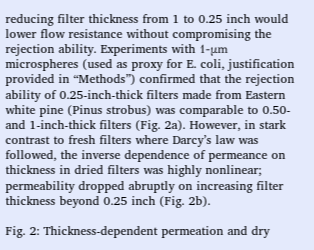reducing filter thickness from 1 to 0.25 inch would lower flow resistance without compromising the rejection ability. Experiments with 1-μm microspheres (used as proxy for E. coli, justification provided in “Methods”) confirmed that the rejection ability of 0.25-inch-thick filters made from Eastern white pine (Pinus strobus) was comparable to 0.50- and 1-inch-thick filters (Fig. 2a). However, in stark contrast to fresh filters where Darcy’s law was followed, the inverse dependence of permeance on thickness in dried filters was highly nonlinear; permeability dropped abruptly on increasing filter thickness beyond 0.25 inch (Fig. 2b).

Fig. 2: Thickness-dependent permeation and dry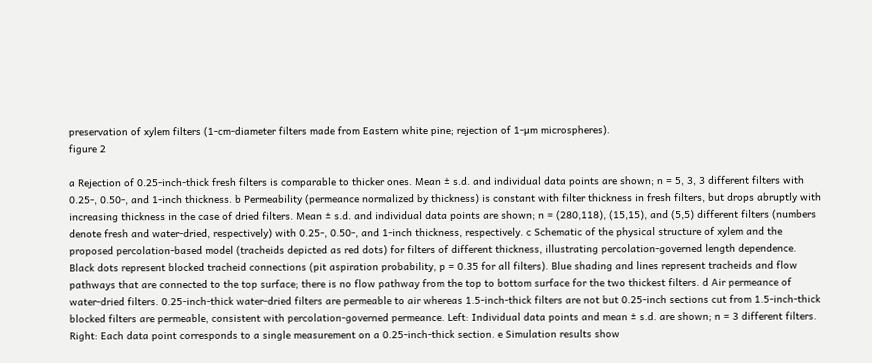preservation of xylem filters (1-cm-diameter filters made from Eastern white pine; rejection of 1-µm microspheres).
figure 2

a Rejection of 0.25-inch-thick fresh filters is comparable to thicker ones. Mean ± s.d. and individual data points are shown; n = 5, 3, 3 different filters with 0.25-, 0.50-, and 1-inch thickness. b Permeability (permeance normalized by thickness) is constant with filter thickness in fresh filters, but drops abruptly with increasing thickness in the case of dried filters. Mean ± s.d. and individual data points are shown; n = (280,118), (15,15), and (5,5) different filters (numbers denote fresh and water-dried, respectively) with 0.25-, 0.50-, and 1-inch thickness, respectively. c Schematic of the physical structure of xylem and the proposed percolation-based model (tracheids depicted as red dots) for filters of different thickness, illustrating percolation-governed length dependence. Black dots represent blocked tracheid connections (pit aspiration probability, p = 0.35 for all filters). Blue shading and lines represent tracheids and flow pathways that are connected to the top surface; there is no flow pathway from the top to bottom surface for the two thickest filters. d Air permeance of water-dried filters. 0.25-inch-thick water-dried filters are permeable to air whereas 1.5-inch-thick filters are not but 0.25-inch sections cut from 1.5-inch-thick blocked filters are permeable, consistent with percolation-governed permeance. Left: Individual data points and mean ± s.d. are shown; n = 3 different filters. Right: Each data point corresponds to a single measurement on a 0.25-inch-thick section. e Simulation results show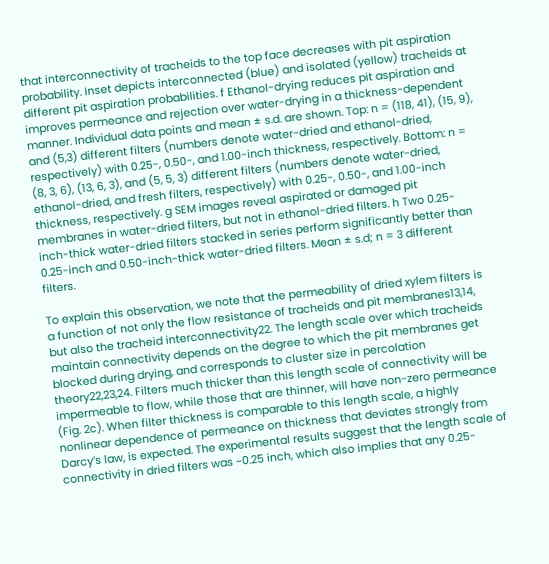that interconnectivity of tracheids to the top face decreases with pit aspiration probability. Inset depicts interconnected (blue) and isolated (yellow) tracheids at different pit aspiration probabilities. f Ethanol-drying reduces pit aspiration and improves permeance and rejection over water-drying in a thickness-dependent manner. Individual data points and mean ± s.d. are shown. Top: n = (118, 41), (15, 9), and (5,3) different filters (numbers denote water-dried and ethanol-dried, respectively) with 0.25-, 0.50-, and 1.00-inch thickness, respectively. Bottom: n = (8, 3, 6), (13, 6, 3), and (5, 5, 3) different filters (numbers denote water-dried, ethanol-dried, and fresh filters, respectively) with 0.25-, 0.50-, and 1.00-inch thickness, respectively. g SEM images reveal aspirated or damaged pit membranes in water-dried filters, but not in ethanol-dried filters. h Two 0.25-inch-thick water-dried filters stacked in series perform significantly better than 0.25-inch and 0.50-inch-thick water-dried filters. Mean ± s.d; n = 3 different filters.

To explain this observation, we note that the permeability of dried xylem filters is a function of not only the flow resistance of tracheids and pit membranes13,14, but also the tracheid interconnectivity22. The length scale over which tracheids maintain connectivity depends on the degree to which the pit membranes get blocked during drying, and corresponds to cluster size in percolation theory22,23,24. Filters much thicker than this length scale of connectivity will be impermeable to flow, while those that are thinner, will have non-zero permeance (Fig. 2c). When filter thickness is comparable to this length scale, a highly nonlinear dependence of permeance on thickness that deviates strongly from Darcy’s law, is expected. The experimental results suggest that the length scale of connectivity in dried filters was ~0.25 inch, which also implies that any 0.25-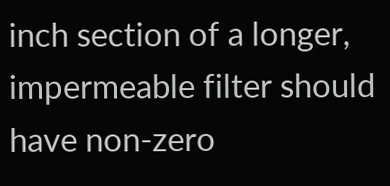inch section of a longer, impermeable filter should have non-zero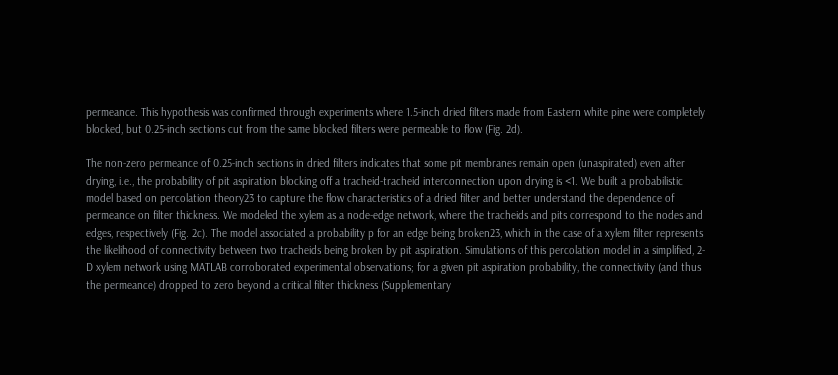permeance. This hypothesis was confirmed through experiments where 1.5-inch dried filters made from Eastern white pine were completely blocked, but 0.25-inch sections cut from the same blocked filters were permeable to flow (Fig. 2d).

The non-zero permeance of 0.25-inch sections in dried filters indicates that some pit membranes remain open (unaspirated) even after drying, i.e., the probability of pit aspiration blocking off a tracheid-tracheid interconnection upon drying is <1. We built a probabilistic model based on percolation theory23 to capture the flow characteristics of a dried filter and better understand the dependence of permeance on filter thickness. We modeled the xylem as a node-edge network, where the tracheids and pits correspond to the nodes and edges, respectively (Fig. 2c). The model associated a probability p for an edge being broken23, which in the case of a xylem filter represents the likelihood of connectivity between two tracheids being broken by pit aspiration. Simulations of this percolation model in a simplified, 2-D xylem network using MATLAB corroborated experimental observations; for a given pit aspiration probability, the connectivity (and thus the permeance) dropped to zero beyond a critical filter thickness (Supplementary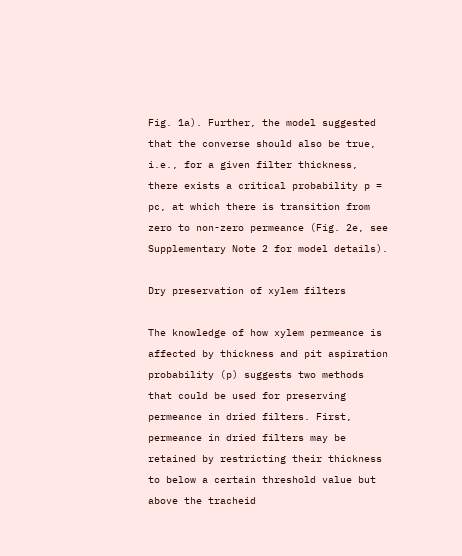Fig. 1a). Further, the model suggested that the converse should also be true, i.e., for a given filter thickness, there exists a critical probability p = pc, at which there is transition from zero to non-zero permeance (Fig. 2e, see Supplementary Note 2 for model details).

Dry preservation of xylem filters

The knowledge of how xylem permeance is affected by thickness and pit aspiration probability (p) suggests two methods that could be used for preserving permeance in dried filters. First, permeance in dried filters may be retained by restricting their thickness to below a certain threshold value but above the tracheid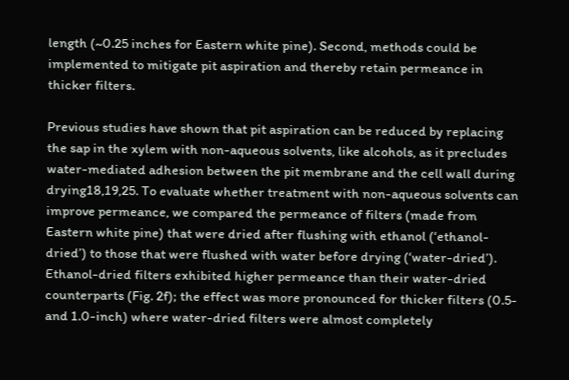length (~0.25 inches for Eastern white pine). Second, methods could be implemented to mitigate pit aspiration and thereby retain permeance in thicker filters.

Previous studies have shown that pit aspiration can be reduced by replacing the sap in the xylem with non-aqueous solvents, like alcohols, as it precludes water-mediated adhesion between the pit membrane and the cell wall during drying18,19,25. To evaluate whether treatment with non-aqueous solvents can improve permeance, we compared the permeance of filters (made from Eastern white pine) that were dried after flushing with ethanol (‘ethanol-dried’) to those that were flushed with water before drying (‘water-dried’). Ethanol-dried filters exhibited higher permeance than their water-dried counterparts (Fig. 2f); the effect was more pronounced for thicker filters (0.5- and 1.0-inch) where water-dried filters were almost completely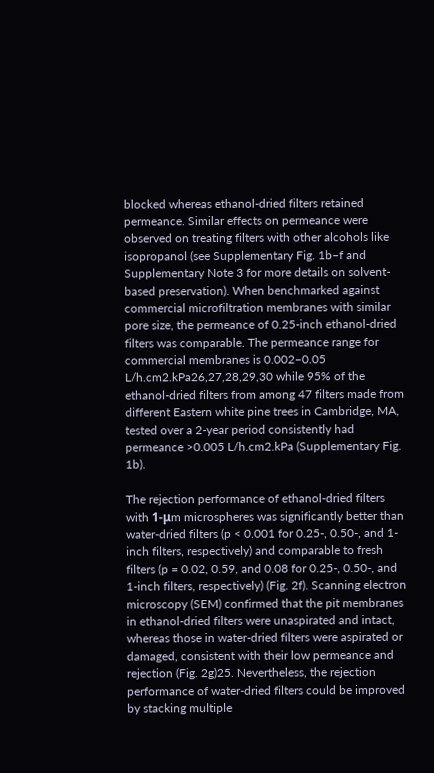blocked whereas ethanol-dried filters retained permeance. Similar effects on permeance were observed on treating filters with other alcohols like isopropanol (see Supplementary Fig. 1b–f and Supplementary Note 3 for more details on solvent-based preservation). When benchmarked against commercial microfiltration membranes with similar pore size, the permeance of 0.25-inch ethanol-dried filters was comparable. The permeance range for commercial membranes is 0.002–0.05 L/h.cm2.kPa26,27,28,29,30 while 95% of the ethanol-dried filters from among 47 filters made from different Eastern white pine trees in Cambridge, MA, tested over a 2-year period consistently had permeance >0.005 L/h.cm2.kPa (Supplementary Fig. 1b).

The rejection performance of ethanol-dried filters with 1-μm microspheres was significantly better than water-dried filters (p < 0.001 for 0.25-, 0.50-, and 1-inch filters, respectively) and comparable to fresh filters (p = 0.02, 0.59, and 0.08 for 0.25-, 0.50-, and 1-inch filters, respectively) (Fig. 2f). Scanning electron microscopy (SEM) confirmed that the pit membranes in ethanol-dried filters were unaspirated and intact, whereas those in water-dried filters were aspirated or damaged, consistent with their low permeance and rejection (Fig. 2g)25. Nevertheless, the rejection performance of water-dried filters could be improved by stacking multiple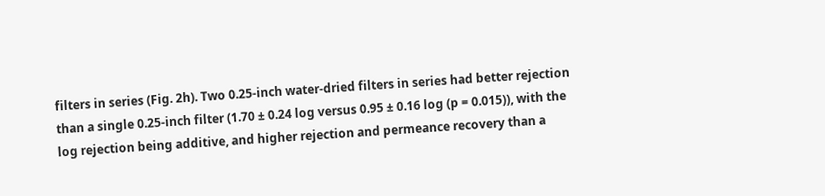filters in series (Fig. 2h). Two 0.25-inch water-dried filters in series had better rejection than a single 0.25-inch filter (1.70 ± 0.24 log versus 0.95 ± 0.16 log (p = 0.015)), with the log rejection being additive, and higher rejection and permeance recovery than a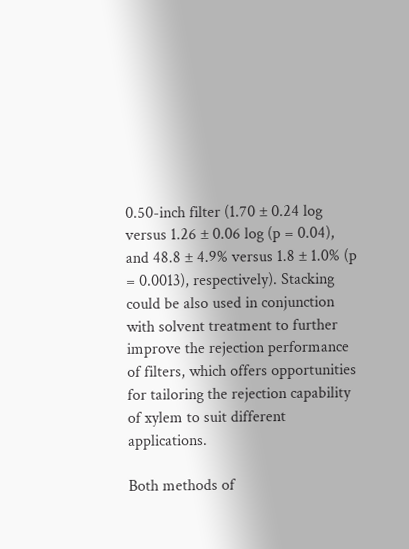0.50-inch filter (1.70 ± 0.24 log versus 1.26 ± 0.06 log (p = 0.04), and 48.8 ± 4.9% versus 1.8 ± 1.0% (p = 0.0013), respectively). Stacking could be also used in conjunction with solvent treatment to further improve the rejection performance of filters, which offers opportunities for tailoring the rejection capability of xylem to suit different applications.

Both methods of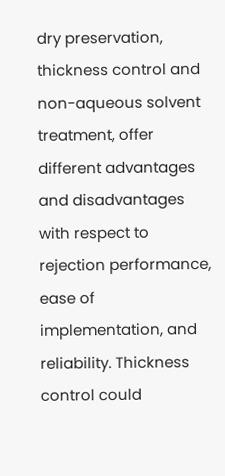dry preservation, thickness control and non-aqueous solvent treatment, offer different advantages and disadvantages with respect to rejection performance, ease of implementation, and reliability. Thickness control could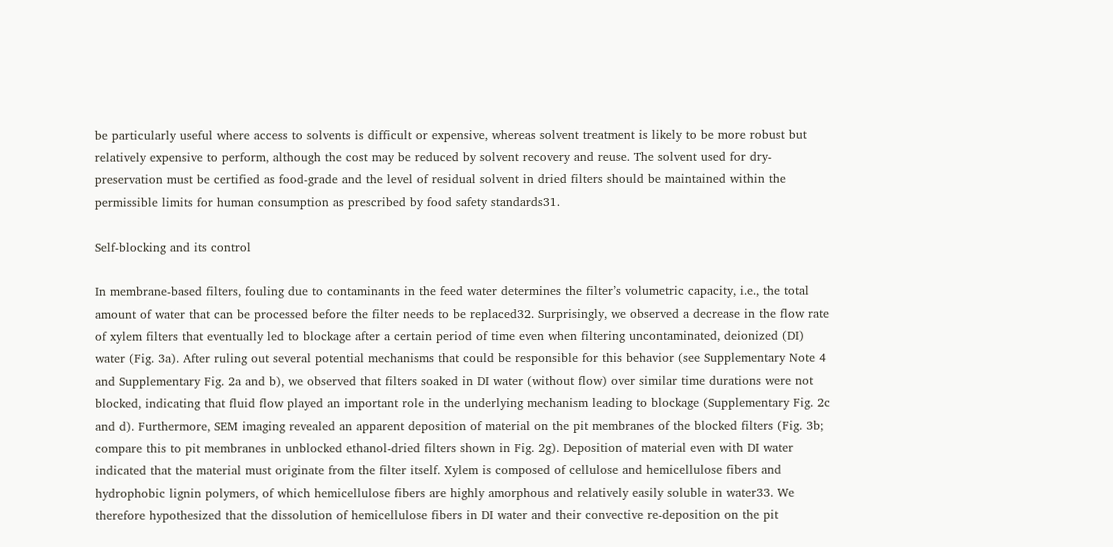be particularly useful where access to solvents is difficult or expensive, whereas solvent treatment is likely to be more robust but relatively expensive to perform, although the cost may be reduced by solvent recovery and reuse. The solvent used for dry-preservation must be certified as food-grade and the level of residual solvent in dried filters should be maintained within the permissible limits for human consumption as prescribed by food safety standards31.

Self-blocking and its control

In membrane-based filters, fouling due to contaminants in the feed water determines the filter’s volumetric capacity, i.e., the total amount of water that can be processed before the filter needs to be replaced32. Surprisingly, we observed a decrease in the flow rate of xylem filters that eventually led to blockage after a certain period of time even when filtering uncontaminated, deionized (DI) water (Fig. 3a). After ruling out several potential mechanisms that could be responsible for this behavior (see Supplementary Note 4 and Supplementary Fig. 2a and b), we observed that filters soaked in DI water (without flow) over similar time durations were not blocked, indicating that fluid flow played an important role in the underlying mechanism leading to blockage (Supplementary Fig. 2c and d). Furthermore, SEM imaging revealed an apparent deposition of material on the pit membranes of the blocked filters (Fig. 3b; compare this to pit membranes in unblocked ethanol-dried filters shown in Fig. 2g). Deposition of material even with DI water indicated that the material must originate from the filter itself. Xylem is composed of cellulose and hemicellulose fibers and hydrophobic lignin polymers, of which hemicellulose fibers are highly amorphous and relatively easily soluble in water33. We therefore hypothesized that the dissolution of hemicellulose fibers in DI water and their convective re-deposition on the pit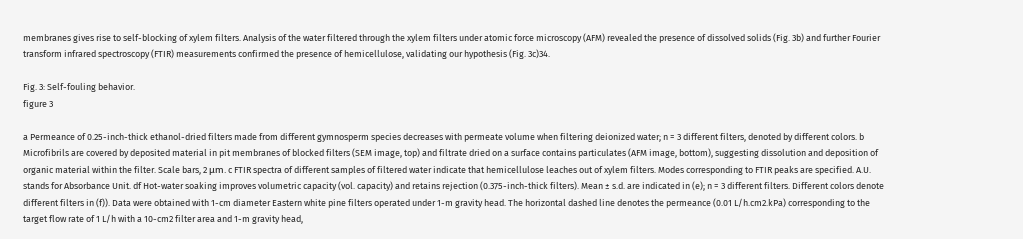membranes gives rise to self-blocking of xylem filters. Analysis of the water filtered through the xylem filters under atomic force microscopy (AFM) revealed the presence of dissolved solids (Fig. 3b) and further Fourier transform infrared spectroscopy (FTIR) measurements confirmed the presence of hemicellulose, validating our hypothesis (Fig. 3c)34.

Fig. 3: Self-fouling behavior.
figure 3

a Permeance of 0.25-inch-thick ethanol-dried filters made from different gymnosperm species decreases with permeate volume when filtering deionized water; n = 3 different filters, denoted by different colors. b Microfibrils are covered by deposited material in pit membranes of blocked filters (SEM image, top) and filtrate dried on a surface contains particulates (AFM image, bottom), suggesting dissolution and deposition of organic material within the filter. Scale bars, 2 μm. c FTIR spectra of different samples of filtered water indicate that hemicellulose leaches out of xylem filters. Modes corresponding to FTIR peaks are specified. A.U. stands for Absorbance Unit. df Hot-water soaking improves volumetric capacity (vol. capacity) and retains rejection (0.375-inch-thick filters). Mean ± s.d. are indicated in (e); n = 3 different filters. Different colors denote different filters in (f)). Data were obtained with 1-cm diameter Eastern white pine filters operated under 1-m gravity head. The horizontal dashed line denotes the permeance (0.01 L/h.cm2.kPa) corresponding to the target flow rate of 1 L/h with a 10-cm2 filter area and 1-m gravity head,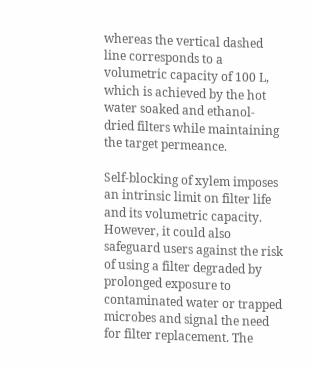whereas the vertical dashed line corresponds to a volumetric capacity of 100 L, which is achieved by the hot water soaked and ethanol-dried filters while maintaining the target permeance.

Self-blocking of xylem imposes an intrinsic limit on filter life and its volumetric capacity. However, it could also safeguard users against the risk of using a filter degraded by prolonged exposure to contaminated water or trapped microbes and signal the need for filter replacement. The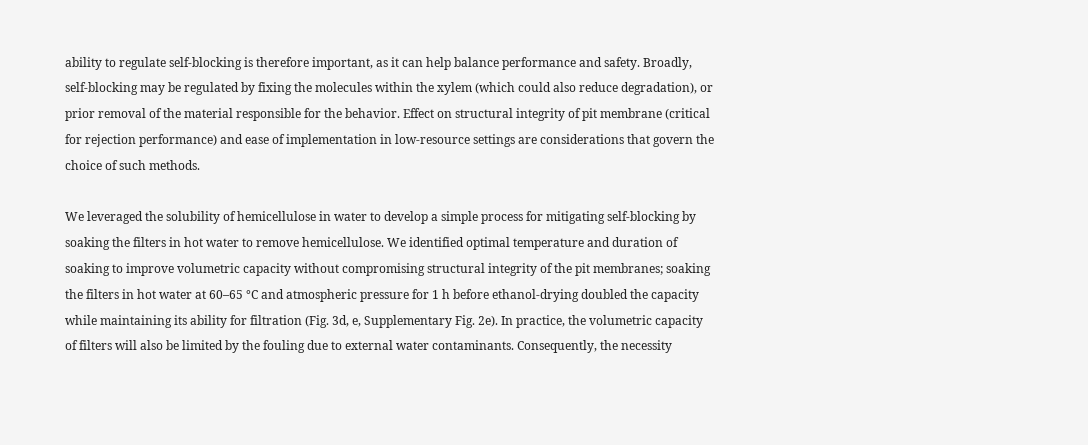ability to regulate self-blocking is therefore important, as it can help balance performance and safety. Broadly, self-blocking may be regulated by fixing the molecules within the xylem (which could also reduce degradation), or prior removal of the material responsible for the behavior. Effect on structural integrity of pit membrane (critical for rejection performance) and ease of implementation in low-resource settings are considerations that govern the choice of such methods.

We leveraged the solubility of hemicellulose in water to develop a simple process for mitigating self-blocking by soaking the filters in hot water to remove hemicellulose. We identified optimal temperature and duration of soaking to improve volumetric capacity without compromising structural integrity of the pit membranes; soaking the filters in hot water at 60–65 °C and atmospheric pressure for 1 h before ethanol-drying doubled the capacity while maintaining its ability for filtration (Fig. 3d, e, Supplementary Fig. 2e). In practice, the volumetric capacity of filters will also be limited by the fouling due to external water contaminants. Consequently, the necessity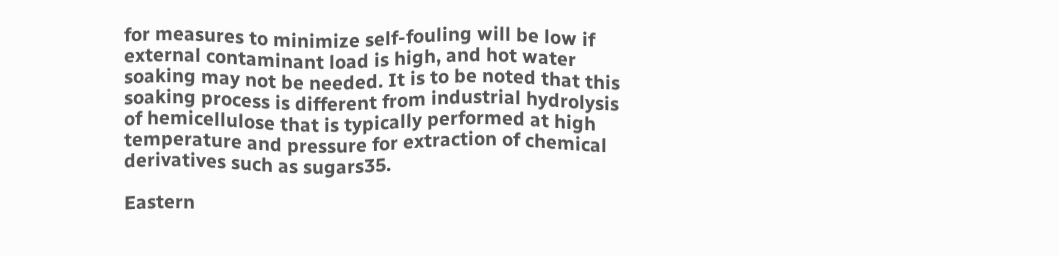for measures to minimize self-fouling will be low if external contaminant load is high, and hot water soaking may not be needed. It is to be noted that this soaking process is different from industrial hydrolysis of hemicellulose that is typically performed at high temperature and pressure for extraction of chemical derivatives such as sugars35.

Eastern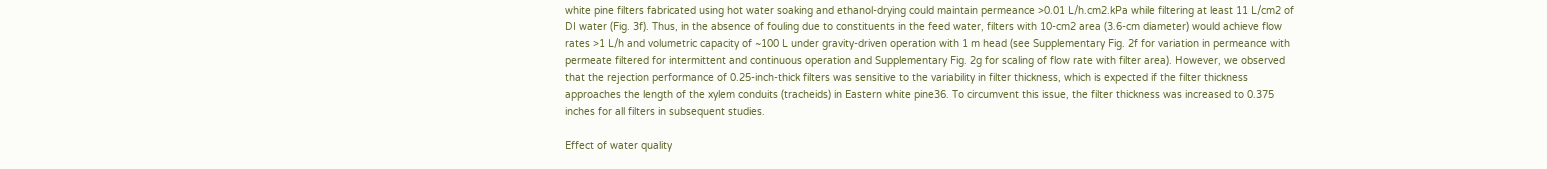white pine filters fabricated using hot water soaking and ethanol-drying could maintain permeance >0.01 L/h.cm2.kPa while filtering at least 11 L/cm2 of DI water (Fig. 3f). Thus, in the absence of fouling due to constituents in the feed water, filters with 10-cm2 area (3.6-cm diameter) would achieve flow rates >1 L/h and volumetric capacity of ~100 L under gravity-driven operation with 1 m head (see Supplementary Fig. 2f for variation in permeance with permeate filtered for intermittent and continuous operation and Supplementary Fig. 2g for scaling of flow rate with filter area). However, we observed that the rejection performance of 0.25-inch-thick filters was sensitive to the variability in filter thickness, which is expected if the filter thickness approaches the length of the xylem conduits (tracheids) in Eastern white pine36. To circumvent this issue, the filter thickness was increased to 0.375 inches for all filters in subsequent studies.

Effect of water quality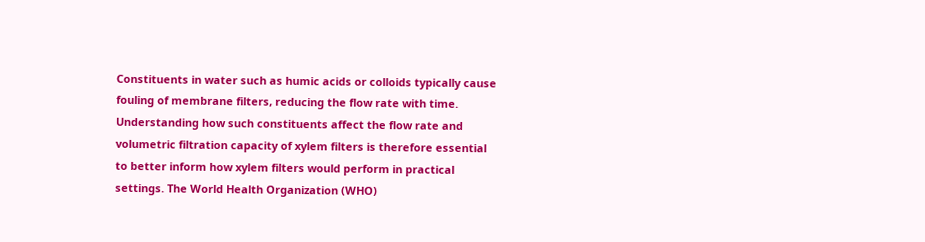Constituents in water such as humic acids or colloids typically cause fouling of membrane filters, reducing the flow rate with time. Understanding how such constituents affect the flow rate and volumetric filtration capacity of xylem filters is therefore essential to better inform how xylem filters would perform in practical settings. The World Health Organization (WHO)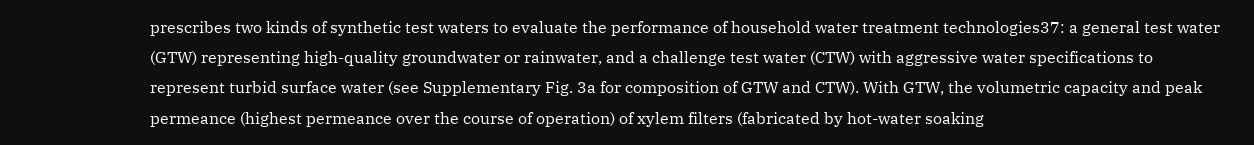prescribes two kinds of synthetic test waters to evaluate the performance of household water treatment technologies37: a general test water (GTW) representing high-quality groundwater or rainwater, and a challenge test water (CTW) with aggressive water specifications to represent turbid surface water (see Supplementary Fig. 3a for composition of GTW and CTW). With GTW, the volumetric capacity and peak permeance (highest permeance over the course of operation) of xylem filters (fabricated by hot-water soaking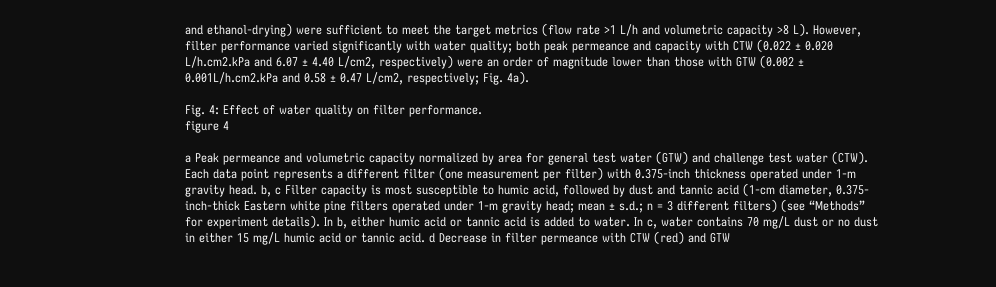and ethanol-drying) were sufficient to meet the target metrics (flow rate >1 L/h and volumetric capacity >8 L). However, filter performance varied significantly with water quality; both peak permeance and capacity with CTW (0.022 ± 0.020 L/h.cm2.kPa and 6.07 ± 4.40 L/cm2, respectively) were an order of magnitude lower than those with GTW (0.002 ± 0.001L/h.cm2.kPa and 0.58 ± 0.47 L/cm2, respectively; Fig. 4a).

Fig. 4: Effect of water quality on filter performance.
figure 4

a Peak permeance and volumetric capacity normalized by area for general test water (GTW) and challenge test water (CTW). Each data point represents a different filter (one measurement per filter) with 0.375-inch thickness operated under 1-m gravity head. b, c Filter capacity is most susceptible to humic acid, followed by dust and tannic acid (1-cm diameter, 0.375-inch-thick Eastern white pine filters operated under 1-m gravity head; mean ± s.d.; n = 3 different filters) (see “Methods” for experiment details). In b, either humic acid or tannic acid is added to water. In c, water contains 70 mg/L dust or no dust in either 15 mg/L humic acid or tannic acid. d Decrease in filter permeance with CTW (red) and GTW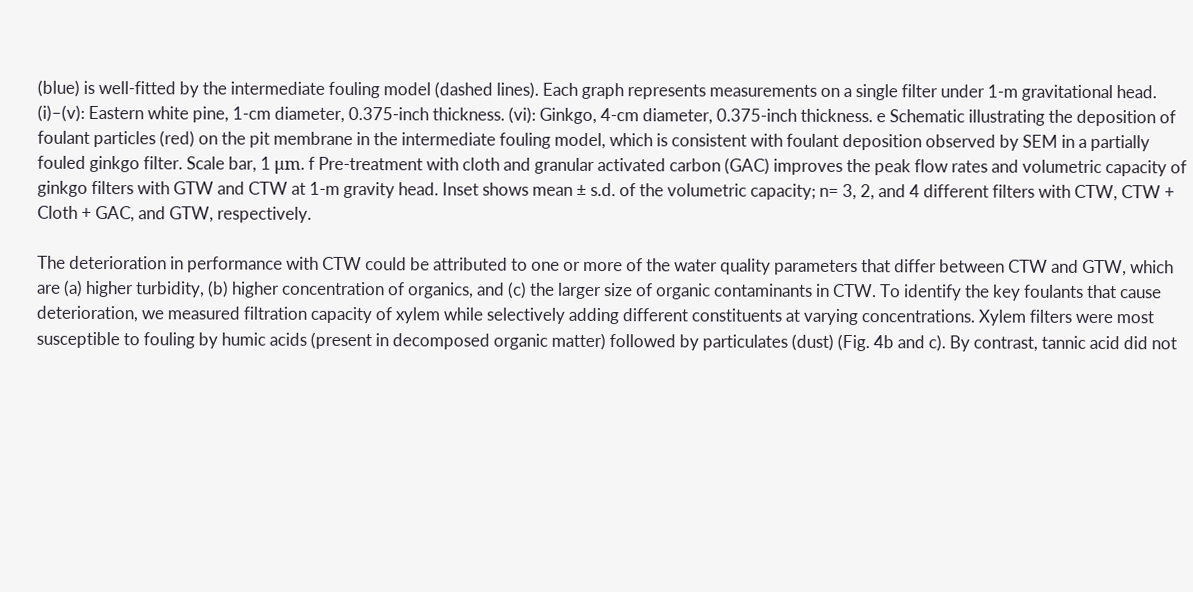(blue) is well-fitted by the intermediate fouling model (dashed lines). Each graph represents measurements on a single filter under 1-m gravitational head. (i)–(v): Eastern white pine, 1-cm diameter, 0.375-inch thickness. (vi): Ginkgo, 4-cm diameter, 0.375-inch thickness. e Schematic illustrating the deposition of foulant particles (red) on the pit membrane in the intermediate fouling model, which is consistent with foulant deposition observed by SEM in a partially fouled ginkgo filter. Scale bar, 1 μm. f Pre-treatment with cloth and granular activated carbon (GAC) improves the peak flow rates and volumetric capacity of ginkgo filters with GTW and CTW at 1-m gravity head. Inset shows mean ± s.d. of the volumetric capacity; n= 3, 2, and 4 different filters with CTW, CTW + Cloth + GAC, and GTW, respectively.

The deterioration in performance with CTW could be attributed to one or more of the water quality parameters that differ between CTW and GTW, which are (a) higher turbidity, (b) higher concentration of organics, and (c) the larger size of organic contaminants in CTW. To identify the key foulants that cause deterioration, we measured filtration capacity of xylem while selectively adding different constituents at varying concentrations. Xylem filters were most susceptible to fouling by humic acids (present in decomposed organic matter) followed by particulates (dust) (Fig. 4b and c). By contrast, tannic acid did not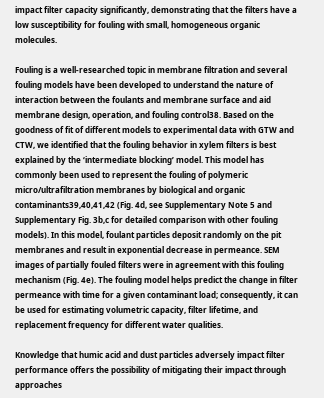impact filter capacity significantly, demonstrating that the filters have a low susceptibility for fouling with small, homogeneous organic molecules.

Fouling is a well-researched topic in membrane filtration and several fouling models have been developed to understand the nature of interaction between the foulants and membrane surface and aid membrane design, operation, and fouling control38. Based on the goodness of fit of different models to experimental data with GTW and CTW, we identified that the fouling behavior in xylem filters is best explained by the ‘intermediate blocking’ model. This model has commonly been used to represent the fouling of polymeric micro/ultrafiltration membranes by biological and organic contaminants39,40,41,42 (Fig. 4d, see Supplementary Note 5 and Supplementary Fig. 3b,c for detailed comparison with other fouling models). In this model, foulant particles deposit randomly on the pit membranes and result in exponential decrease in permeance. SEM images of partially fouled filters were in agreement with this fouling mechanism (Fig. 4e). The fouling model helps predict the change in filter permeance with time for a given contaminant load; consequently, it can be used for estimating volumetric capacity, filter lifetime, and replacement frequency for different water qualities.

Knowledge that humic acid and dust particles adversely impact filter performance offers the possibility of mitigating their impact through approaches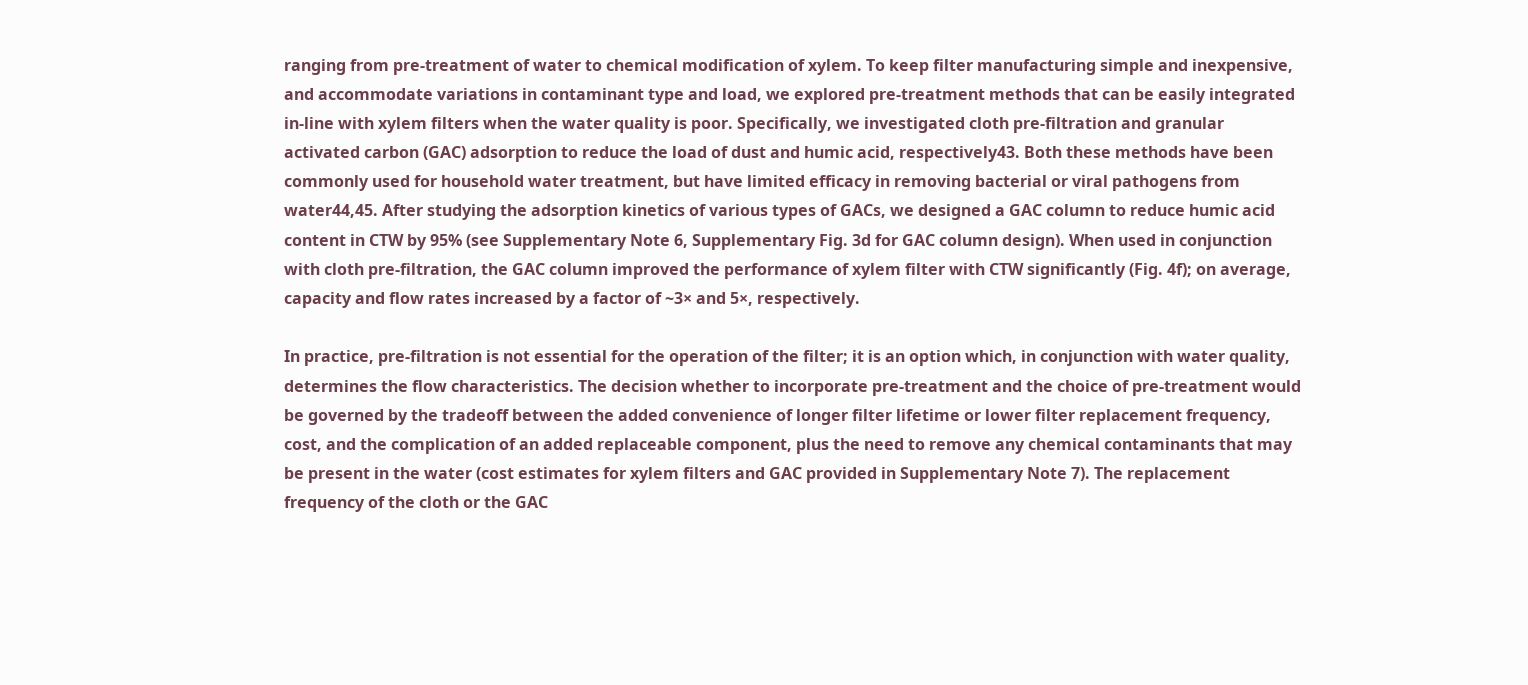ranging from pre-treatment of water to chemical modification of xylem. To keep filter manufacturing simple and inexpensive, and accommodate variations in contaminant type and load, we explored pre-treatment methods that can be easily integrated in-line with xylem filters when the water quality is poor. Specifically, we investigated cloth pre-filtration and granular activated carbon (GAC) adsorption to reduce the load of dust and humic acid, respectively43. Both these methods have been commonly used for household water treatment, but have limited efficacy in removing bacterial or viral pathogens from water44,45. After studying the adsorption kinetics of various types of GACs, we designed a GAC column to reduce humic acid content in CTW by 95% (see Supplementary Note 6, Supplementary Fig. 3d for GAC column design). When used in conjunction with cloth pre-filtration, the GAC column improved the performance of xylem filter with CTW significantly (Fig. 4f); on average, capacity and flow rates increased by a factor of ~3× and 5×, respectively.

In practice, pre-filtration is not essential for the operation of the filter; it is an option which, in conjunction with water quality, determines the flow characteristics. The decision whether to incorporate pre-treatment and the choice of pre-treatment would be governed by the tradeoff between the added convenience of longer filter lifetime or lower filter replacement frequency, cost, and the complication of an added replaceable component, plus the need to remove any chemical contaminants that may be present in the water (cost estimates for xylem filters and GAC provided in Supplementary Note 7). The replacement frequency of the cloth or the GAC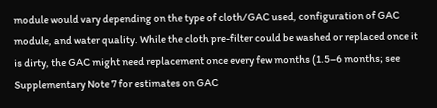module would vary depending on the type of cloth/GAC used, configuration of GAC module, and water quality. While the cloth pre-filter could be washed or replaced once it is dirty, the GAC might need replacement once every few months (1.5–6 months; see Supplementary Note 7 for estimates on GAC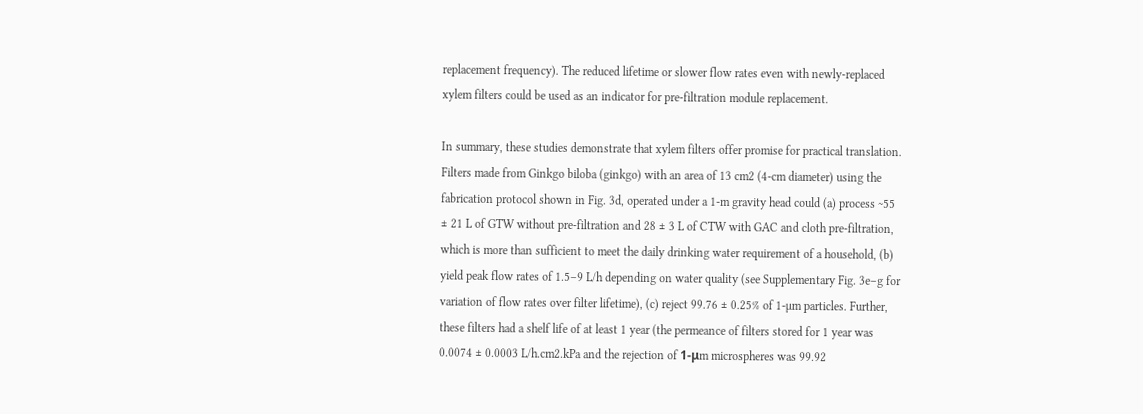replacement frequency). The reduced lifetime or slower flow rates even with newly-replaced xylem filters could be used as an indicator for pre-filtration module replacement.

In summary, these studies demonstrate that xylem filters offer promise for practical translation. Filters made from Ginkgo biloba (ginkgo) with an area of 13 cm2 (4-cm diameter) using the fabrication protocol shown in Fig. 3d, operated under a 1-m gravity head could (a) process ~55 ± 21 L of GTW without pre-filtration and 28 ± 3 L of CTW with GAC and cloth pre-filtration, which is more than sufficient to meet the daily drinking water requirement of a household, (b) yield peak flow rates of 1.5–9 L/h depending on water quality (see Supplementary Fig. 3e–g for variation of flow rates over filter lifetime), (c) reject 99.76 ± 0.25% of 1-µm particles. Further, these filters had a shelf life of at least 1 year (the permeance of filters stored for 1 year was 0.0074 ± 0.0003 L/h.cm2.kPa and the rejection of 1-μm microspheres was 99.92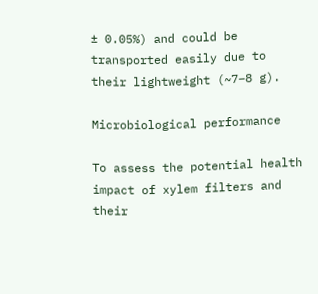± 0.05%) and could be transported easily due to their lightweight (~7–8 g).

Microbiological performance

To assess the potential health impact of xylem filters and their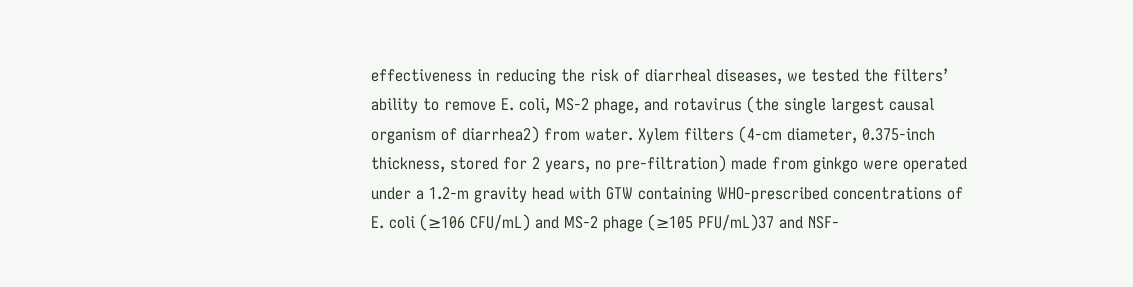effectiveness in reducing the risk of diarrheal diseases, we tested the filters’ ability to remove E. coli, MS-2 phage, and rotavirus (the single largest causal organism of diarrhea2) from water. Xylem filters (4-cm diameter, 0.375-inch thickness, stored for 2 years, no pre-filtration) made from ginkgo were operated under a 1.2-m gravity head with GTW containing WHO-prescribed concentrations of E. coli (≥106 CFU/mL) and MS-2 phage (≥105 PFU/mL)37 and NSF-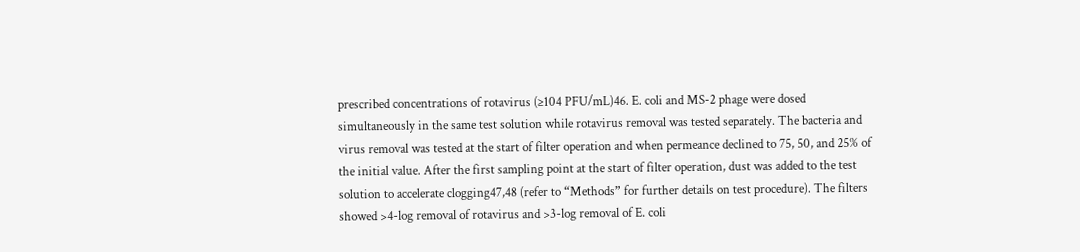prescribed concentrations of rotavirus (≥104 PFU/mL)46. E. coli and MS-2 phage were dosed simultaneously in the same test solution while rotavirus removal was tested separately. The bacteria and virus removal was tested at the start of filter operation and when permeance declined to 75, 50, and 25% of the initial value. After the first sampling point at the start of filter operation, dust was added to the test solution to accelerate clogging47,48 (refer to “Methods” for further details on test procedure). The filters showed >4-log removal of rotavirus and >3-log removal of E. coli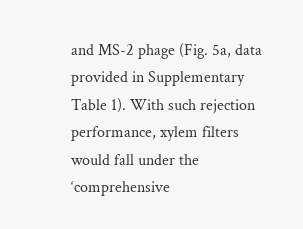and MS-2 phage (Fig. 5a, data provided in Supplementary Table 1). With such rejection performance, xylem filters would fall under the ‘comprehensive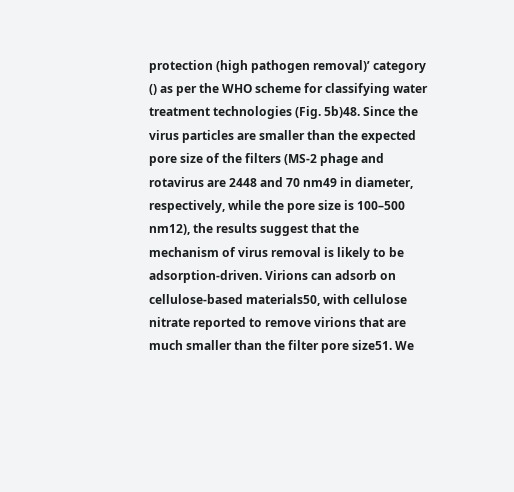protection (high pathogen removal)’ category () as per the WHO scheme for classifying water treatment technologies (Fig. 5b)48. Since the virus particles are smaller than the expected pore size of the filters (MS-2 phage and rotavirus are 2448 and 70 nm49 in diameter, respectively, while the pore size is 100–500 nm12), the results suggest that the mechanism of virus removal is likely to be adsorption-driven. Virions can adsorb on cellulose-based materials50, with cellulose nitrate reported to remove virions that are much smaller than the filter pore size51. We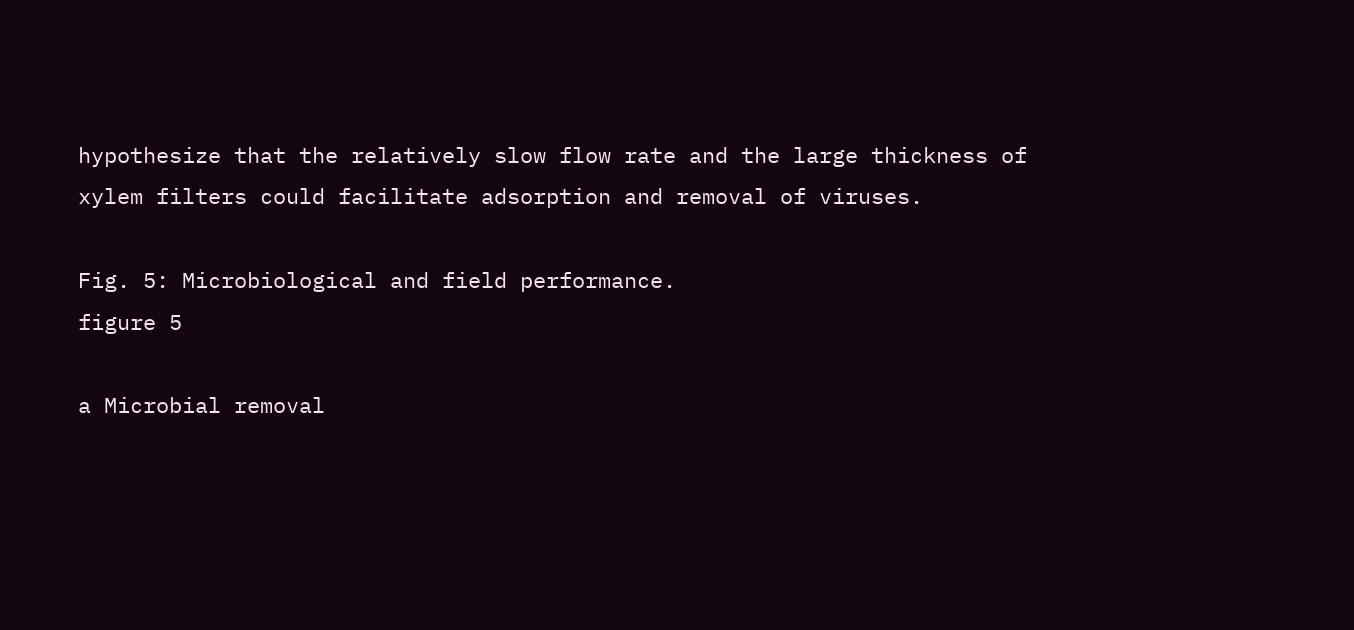hypothesize that the relatively slow flow rate and the large thickness of xylem filters could facilitate adsorption and removal of viruses.

Fig. 5: Microbiological and field performance.
figure 5

a Microbial removal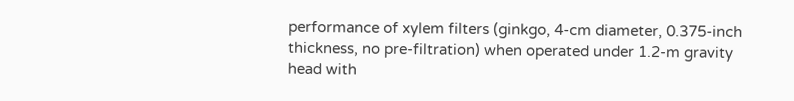performance of xylem filters (ginkgo, 4-cm diameter, 0.375-inch thickness, no pre-filtration) when operated under 1.2-m gravity head with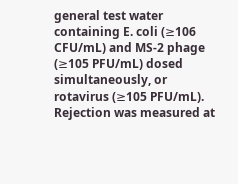general test water containing E. coli (≥106 CFU/mL) and MS-2 phage (≥105 PFU/mL) dosed simultaneously, or rotavirus (≥105 PFU/mL). Rejection was measured at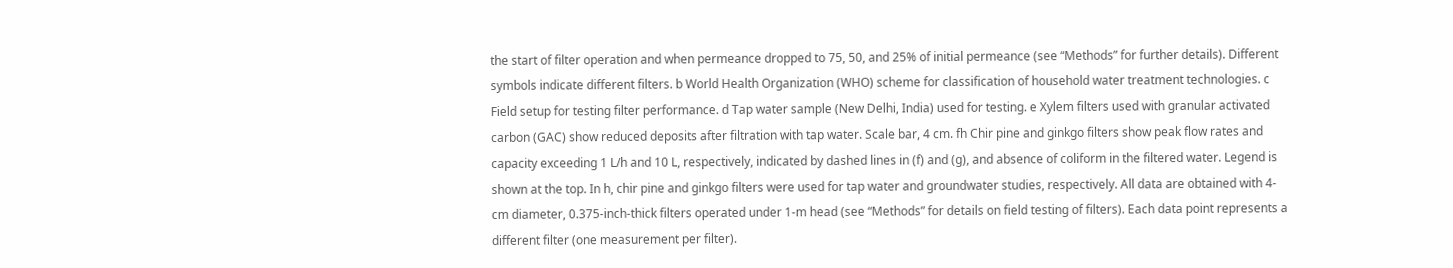the start of filter operation and when permeance dropped to 75, 50, and 25% of initial permeance (see “Methods” for further details). Different symbols indicate different filters. b World Health Organization (WHO) scheme for classification of household water treatment technologies. c Field setup for testing filter performance. d Tap water sample (New Delhi, India) used for testing. e Xylem filters used with granular activated carbon (GAC) show reduced deposits after filtration with tap water. Scale bar, 4 cm. fh Chir pine and ginkgo filters show peak flow rates and capacity exceeding 1 L/h and 10 L, respectively, indicated by dashed lines in (f) and (g), and absence of coliform in the filtered water. Legend is shown at the top. In h, chir pine and ginkgo filters were used for tap water and groundwater studies, respectively. All data are obtained with 4-cm diameter, 0.375-inch-thick filters operated under 1-m head (see “Methods” for details on field testing of filters). Each data point represents a different filter (one measurement per filter).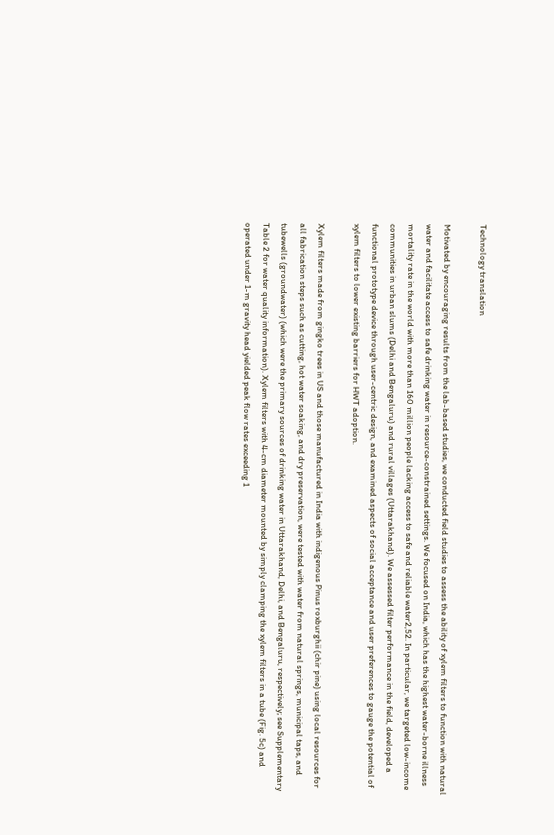Technology translation

Motivated by encouraging results from the lab-based studies, we conducted field studies to assess the ability of xylem filters to function with natural water and facilitate access to safe drinking water in resource-constrained settings. We focused on India, which has the highest water-borne illness mortality rate in the world with more than 160 million people lacking access to safe and reliable water2,52. In particular, we targeted low-income communities in urban slums (Delhi and Bengaluru) and rural villages (Uttarakhand). We assessed filter performance in the field, developed a functional prototype device through user-centric design, and examined aspects of social acceptance and user preferences to gauge the potential of xylem filters to lower existing barriers for HWT adoption.

Xylem filters made from gingko trees in US and those manufactured in India with indigenous Pinus roxburghii (chir pine) using local resources for all fabrication steps such as cutting, hot water soaking, and dry preservation, were tested with water from natural springs, municipal taps, and tubewells (groundwater) (which were the primary sources of drinking water in Uttarakhand, Delhi, and Bengaluru, respectively; see Supplementary Table 2 for water quality information). Xylem filters with 4-cm diameter mounted by simply clamping the xylem filters in a tube (Fig. 5c) and operated under 1-m gravity head yielded peak flow rates exceeding 1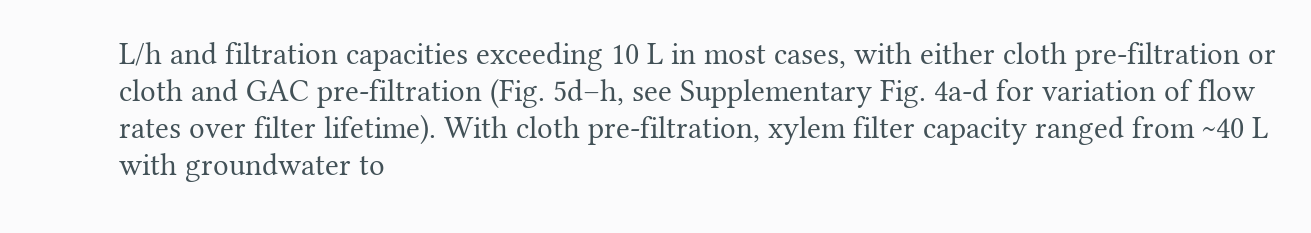L/h and filtration capacities exceeding 10 L in most cases, with either cloth pre-filtration or cloth and GAC pre-filtration (Fig. 5d–h, see Supplementary Fig. 4a-d for variation of flow rates over filter lifetime). With cloth pre-filtration, xylem filter capacity ranged from ~40 L with groundwater to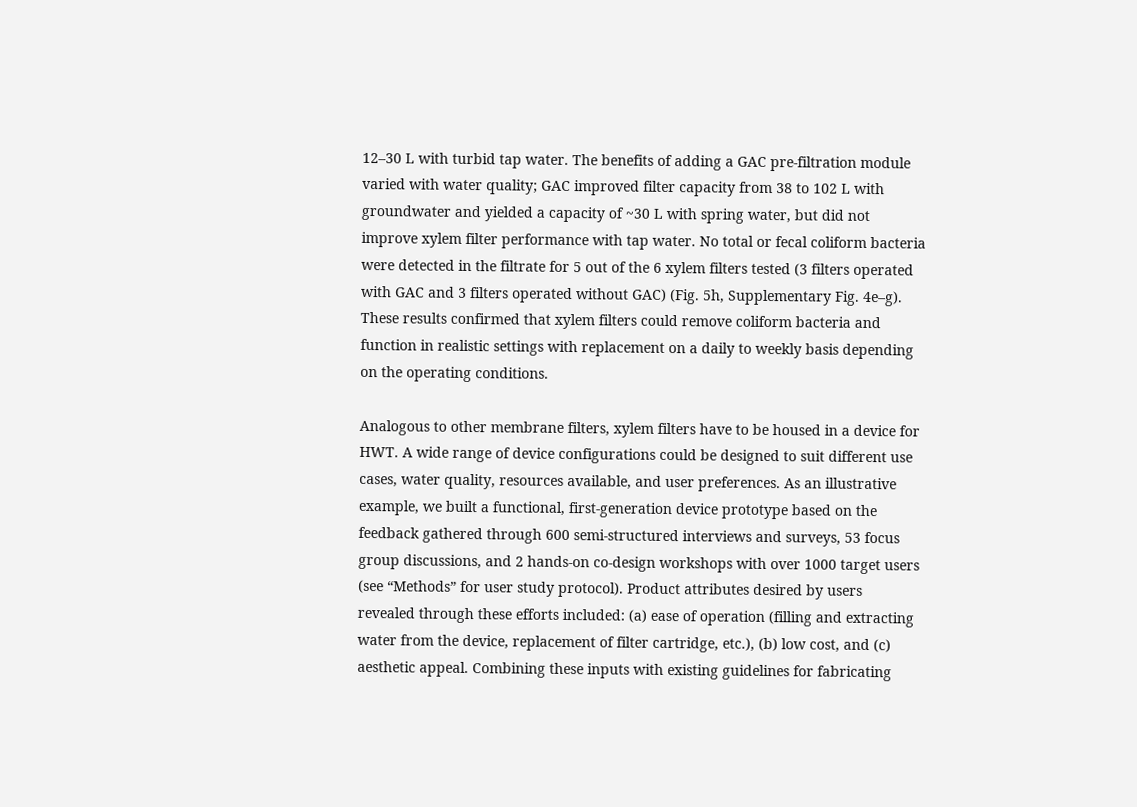12–30 L with turbid tap water. The benefits of adding a GAC pre-filtration module varied with water quality; GAC improved filter capacity from 38 to 102 L with groundwater and yielded a capacity of ~30 L with spring water, but did not improve xylem filter performance with tap water. No total or fecal coliform bacteria were detected in the filtrate for 5 out of the 6 xylem filters tested (3 filters operated with GAC and 3 filters operated without GAC) (Fig. 5h, Supplementary Fig. 4e–g). These results confirmed that xylem filters could remove coliform bacteria and function in realistic settings with replacement on a daily to weekly basis depending on the operating conditions.

Analogous to other membrane filters, xylem filters have to be housed in a device for HWT. A wide range of device configurations could be designed to suit different use cases, water quality, resources available, and user preferences. As an illustrative example, we built a functional, first-generation device prototype based on the feedback gathered through 600 semi-structured interviews and surveys, 53 focus group discussions, and 2 hands-on co-design workshops with over 1000 target users (see “Methods” for user study protocol). Product attributes desired by users revealed through these efforts included: (a) ease of operation (filling and extracting water from the device, replacement of filter cartridge, etc.), (b) low cost, and (c) aesthetic appeal. Combining these inputs with existing guidelines for fabricating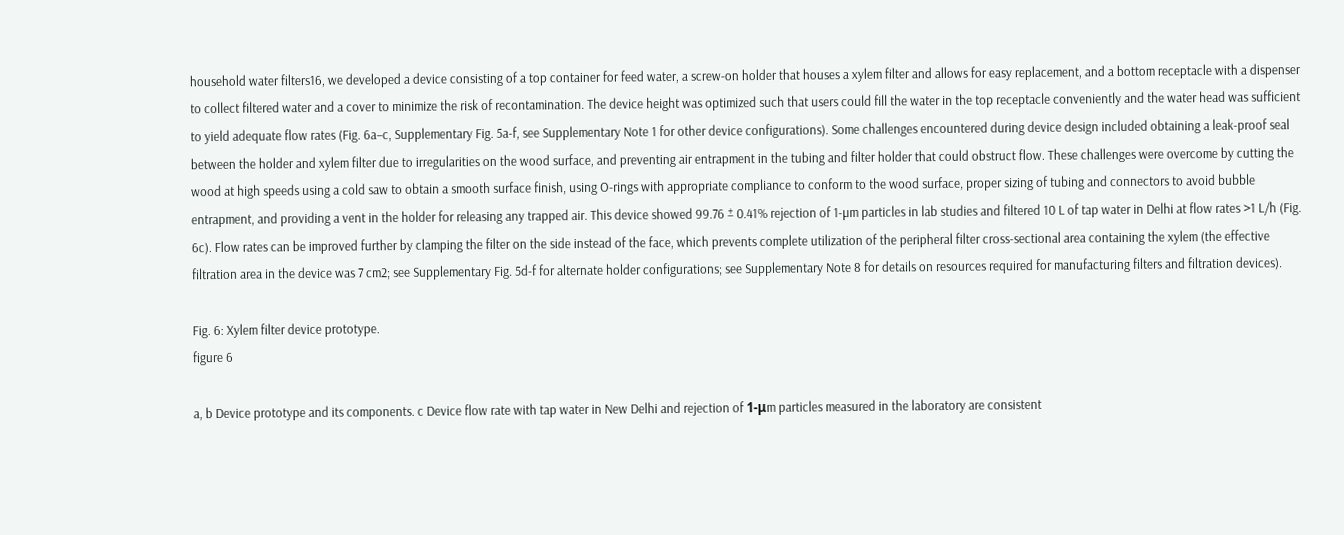household water filters16, we developed a device consisting of a top container for feed water, a screw-on holder that houses a xylem filter and allows for easy replacement, and a bottom receptacle with a dispenser to collect filtered water and a cover to minimize the risk of recontamination. The device height was optimized such that users could fill the water in the top receptacle conveniently and the water head was sufficient to yield adequate flow rates (Fig. 6a–c, Supplementary Fig. 5a-f, see Supplementary Note 1 for other device configurations). Some challenges encountered during device design included obtaining a leak-proof seal between the holder and xylem filter due to irregularities on the wood surface, and preventing air entrapment in the tubing and filter holder that could obstruct flow. These challenges were overcome by cutting the wood at high speeds using a cold saw to obtain a smooth surface finish, using O-rings with appropriate compliance to conform to the wood surface, proper sizing of tubing and connectors to avoid bubble entrapment, and providing a vent in the holder for releasing any trapped air. This device showed 99.76 ± 0.41% rejection of 1-µm particles in lab studies and filtered 10 L of tap water in Delhi at flow rates >1 L/h (Fig. 6c). Flow rates can be improved further by clamping the filter on the side instead of the face, which prevents complete utilization of the peripheral filter cross-sectional area containing the xylem (the effective filtration area in the device was 7 cm2; see Supplementary Fig. 5d-f for alternate holder configurations; see Supplementary Note 8 for details on resources required for manufacturing filters and filtration devices).

Fig. 6: Xylem filter device prototype.
figure 6

a, b Device prototype and its components. c Device flow rate with tap water in New Delhi and rejection of 1-μm particles measured in the laboratory are consistent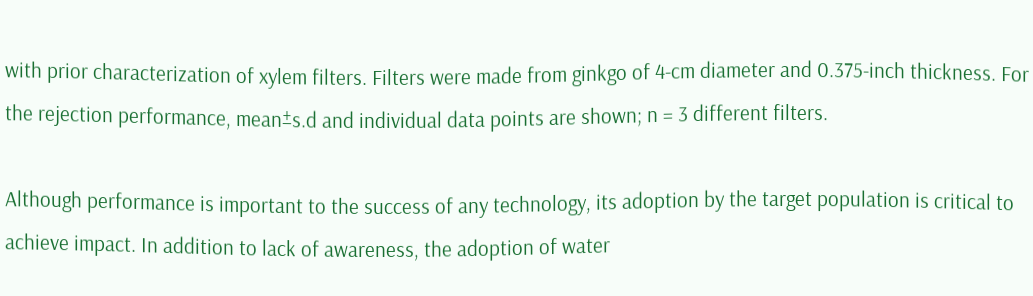with prior characterization of xylem filters. Filters were made from ginkgo of 4-cm diameter and 0.375-inch thickness. For the rejection performance, mean±s.d and individual data points are shown; n = 3 different filters.

Although performance is important to the success of any technology, its adoption by the target population is critical to achieve impact. In addition to lack of awareness, the adoption of water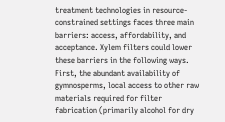treatment technologies in resource-constrained settings faces three main barriers: access, affordability, and acceptance. Xylem filters could lower these barriers in the following ways. First, the abundant availability of gymnosperms, local access to other raw materials required for filter fabrication (primarily alcohol for dry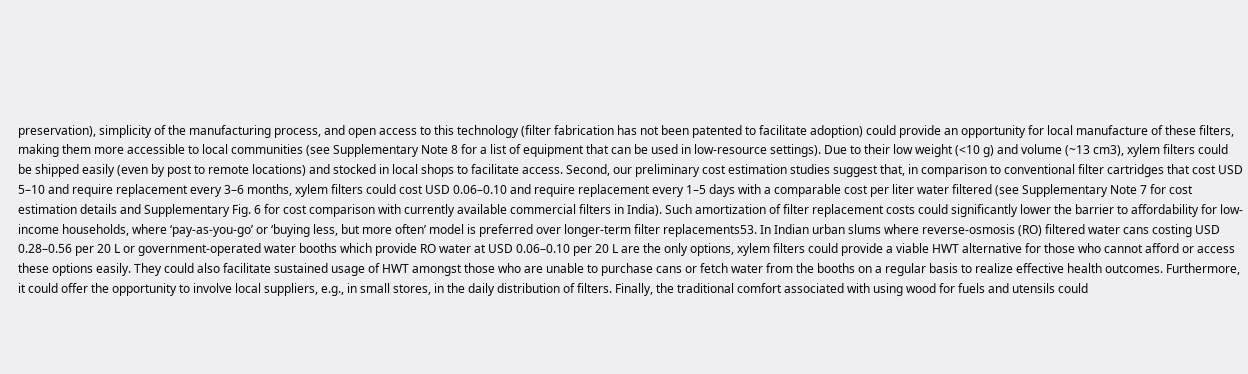preservation), simplicity of the manufacturing process, and open access to this technology (filter fabrication has not been patented to facilitate adoption) could provide an opportunity for local manufacture of these filters, making them more accessible to local communities (see Supplementary Note 8 for a list of equipment that can be used in low-resource settings). Due to their low weight (<10 g) and volume (~13 cm3), xylem filters could be shipped easily (even by post to remote locations) and stocked in local shops to facilitate access. Second, our preliminary cost estimation studies suggest that, in comparison to conventional filter cartridges that cost USD 5–10 and require replacement every 3–6 months, xylem filters could cost USD 0.06–0.10 and require replacement every 1–5 days with a comparable cost per liter water filtered (see Supplementary Note 7 for cost estimation details and Supplementary Fig. 6 for cost comparison with currently available commercial filters in India). Such amortization of filter replacement costs could significantly lower the barrier to affordability for low-income households, where ‘pay-as-you-go’ or ‘buying less, but more often’ model is preferred over longer-term filter replacements53. In Indian urban slums where reverse-osmosis (RO) filtered water cans costing USD 0.28–0.56 per 20 L or government-operated water booths which provide RO water at USD 0.06–0.10 per 20 L are the only options, xylem filters could provide a viable HWT alternative for those who cannot afford or access these options easily. They could also facilitate sustained usage of HWT amongst those who are unable to purchase cans or fetch water from the booths on a regular basis to realize effective health outcomes. Furthermore, it could offer the opportunity to involve local suppliers, e.g., in small stores, in the daily distribution of filters. Finally, the traditional comfort associated with using wood for fuels and utensils could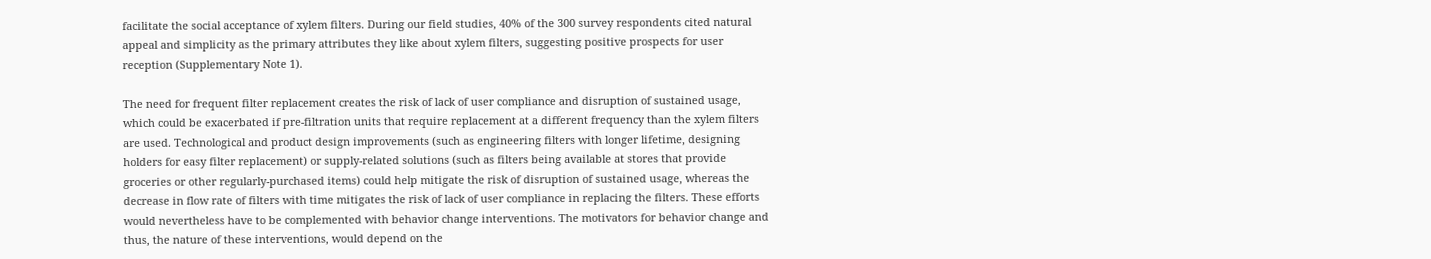facilitate the social acceptance of xylem filters. During our field studies, 40% of the 300 survey respondents cited natural appeal and simplicity as the primary attributes they like about xylem filters, suggesting positive prospects for user reception (Supplementary Note 1).

The need for frequent filter replacement creates the risk of lack of user compliance and disruption of sustained usage, which could be exacerbated if pre-filtration units that require replacement at a different frequency than the xylem filters are used. Technological and product design improvements (such as engineering filters with longer lifetime, designing holders for easy filter replacement) or supply-related solutions (such as filters being available at stores that provide groceries or other regularly-purchased items) could help mitigate the risk of disruption of sustained usage, whereas the decrease in flow rate of filters with time mitigates the risk of lack of user compliance in replacing the filters. These efforts would nevertheless have to be complemented with behavior change interventions. The motivators for behavior change and thus, the nature of these interventions, would depend on the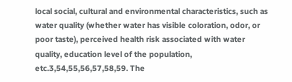local social, cultural and environmental characteristics, such as water quality (whether water has visible coloration, odor, or poor taste), perceived health risk associated with water quality, education level of the population, etc.3,54,55,56,57,58,59. The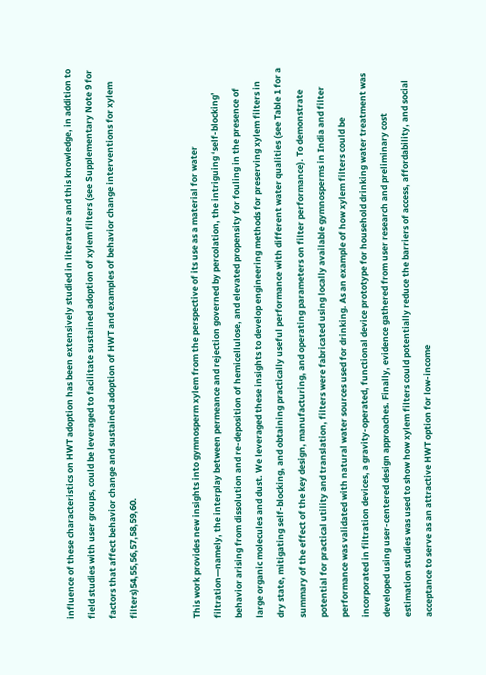influence of these characteristics on HWT adoption has been extensively studied in literature and this knowledge, in addition to field studies with user groups, could be leveraged to facilitate sustained adoption of xylem filters (see Supplementary Note 9 for factors that affect behavior change and sustained adoption of HWT and examples of behavior change interventions for xylem filters)54,55,56,57,58,59,60.


This work provides new insights into gymnosperm xylem from the perspective of its use as a material for water filtration—namely, the interplay between permeance and rejection governed by percolation, the intriguing ‘self-blocking’ behavior arising from dissolution and re-deposition of hemicellulose, and elevated propensity for fouling in the presence of large organic molecules and dust. We leveraged these insights to develop engineering methods for preserving xylem filters in dry state, mitigating self-blocking, and obtaining practically useful performance with different water qualities (see Table 1 for a summary of the effect of the key design, manufacturing, and operating parameters on filter performance). To demonstrate potential for practical utility and translation, filters were fabricated using locally available gymnosperms in India and filter performance was validated with natural water sources used for drinking. As an example of how xylem filters could be incorporated in filtration devices, a gravity-operated, functional device prototype for household drinking water treatment was developed using user-centered design approaches. Finally, evidence gathered from user research and preliminary cost estimation studies was used to show how xylem filters could potentially reduce the barriers of access, affordability, and social acceptance to serve as an attractive HWT option for low-income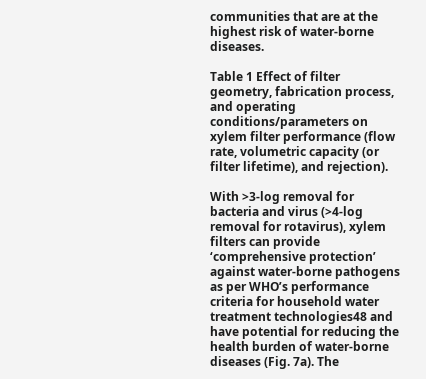communities that are at the highest risk of water-borne diseases.

Table 1 Effect of filter geometry, fabrication process, and operating conditions/parameters on xylem filter performance (flow rate, volumetric capacity (or filter lifetime), and rejection).

With >3-log removal for bacteria and virus (>4-log removal for rotavirus), xylem filters can provide ‘comprehensive protection’ against water-borne pathogens as per WHO’s performance criteria for household water treatment technologies48 and have potential for reducing the health burden of water-borne diseases (Fig. 7a). The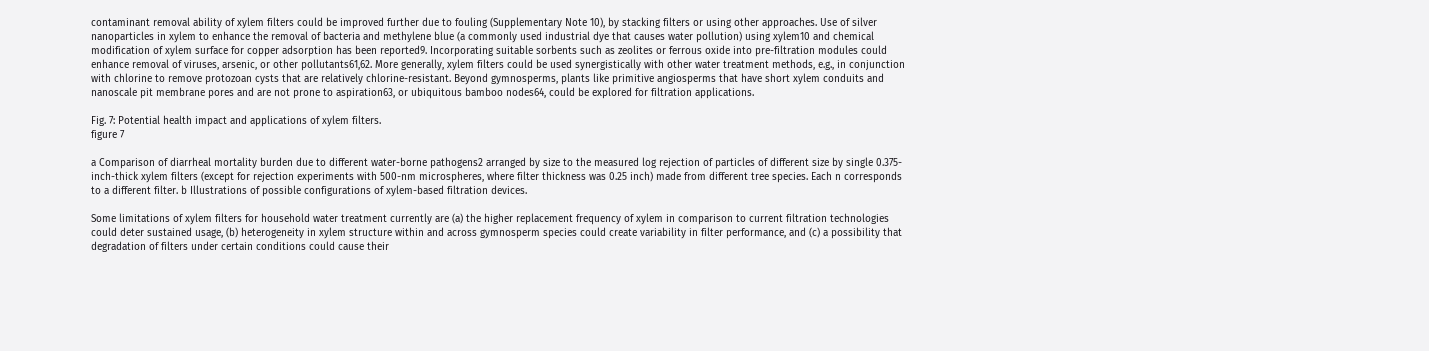contaminant removal ability of xylem filters could be improved further due to fouling (Supplementary Note 10), by stacking filters or using other approaches. Use of silver nanoparticles in xylem to enhance the removal of bacteria and methylene blue (a commonly used industrial dye that causes water pollution) using xylem10 and chemical modification of xylem surface for copper adsorption has been reported9. Incorporating suitable sorbents such as zeolites or ferrous oxide into pre-filtration modules could enhance removal of viruses, arsenic, or other pollutants61,62. More generally, xylem filters could be used synergistically with other water treatment methods, e.g., in conjunction with chlorine to remove protozoan cysts that are relatively chlorine-resistant. Beyond gymnosperms, plants like primitive angiosperms that have short xylem conduits and nanoscale pit membrane pores and are not prone to aspiration63, or ubiquitous bamboo nodes64, could be explored for filtration applications.

Fig. 7: Potential health impact and applications of xylem filters.
figure 7

a Comparison of diarrheal mortality burden due to different water-borne pathogens2 arranged by size to the measured log rejection of particles of different size by single 0.375-inch-thick xylem filters (except for rejection experiments with 500-nm microspheres, where filter thickness was 0.25 inch) made from different tree species. Each n corresponds to a different filter. b Illustrations of possible configurations of xylem-based filtration devices.

Some limitations of xylem filters for household water treatment currently are (a) the higher replacement frequency of xylem in comparison to current filtration technologies could deter sustained usage, (b) heterogeneity in xylem structure within and across gymnosperm species could create variability in filter performance, and (c) a possibility that degradation of filters under certain conditions could cause their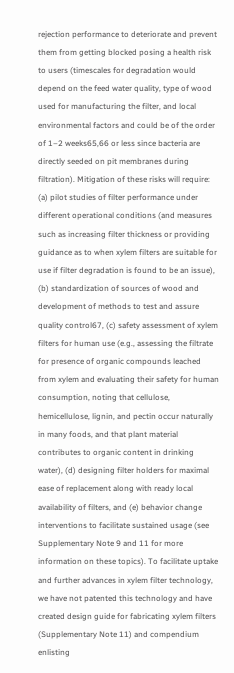rejection performance to deteriorate and prevent them from getting blocked posing a health risk to users (timescales for degradation would depend on the feed water quality, type of wood used for manufacturing the filter, and local environmental factors and could be of the order of 1–2 weeks65,66 or less since bacteria are directly seeded on pit membranes during filtration). Mitigation of these risks will require: (a) pilot studies of filter performance under different operational conditions (and measures such as increasing filter thickness or providing guidance as to when xylem filters are suitable for use if filter degradation is found to be an issue), (b) standardization of sources of wood and development of methods to test and assure quality control67, (c) safety assessment of xylem filters for human use (e.g., assessing the filtrate for presence of organic compounds leached from xylem and evaluating their safety for human consumption, noting that cellulose, hemicellulose, lignin, and pectin occur naturally in many foods, and that plant material contributes to organic content in drinking water), (d) designing filter holders for maximal ease of replacement along with ready local availability of filters, and (e) behavior change interventions to facilitate sustained usage (see Supplementary Note 9 and 11 for more information on these topics). To facilitate uptake and further advances in xylem filter technology, we have not patented this technology and have created design guide for fabricating xylem filters (Supplementary Note 11) and compendium enlisting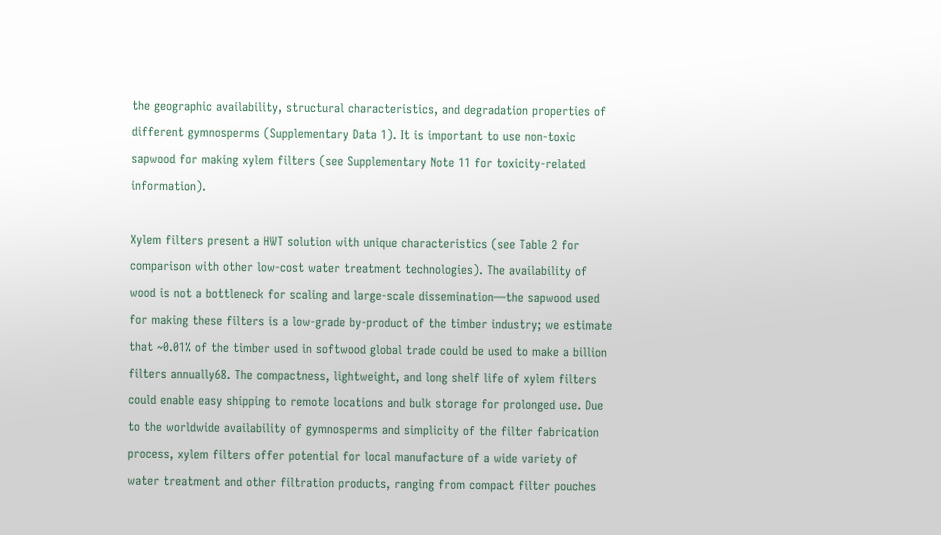the geographic availability, structural characteristics, and degradation properties of different gymnosperms (Supplementary Data 1). It is important to use non-toxic sapwood for making xylem filters (see Supplementary Note 11 for toxicity-related information).

Xylem filters present a HWT solution with unique characteristics (see Table 2 for comparison with other low-cost water treatment technologies). The availability of wood is not a bottleneck for scaling and large-scale dissemination—the sapwood used for making these filters is a low-grade by-product of the timber industry; we estimate that ~0.01% of the timber used in softwood global trade could be used to make a billion filters annually68. The compactness, lightweight, and long shelf life of xylem filters could enable easy shipping to remote locations and bulk storage for prolonged use. Due to the worldwide availability of gymnosperms and simplicity of the filter fabrication process, xylem filters offer potential for local manufacture of a wide variety of water treatment and other filtration products, ranging from compact filter pouches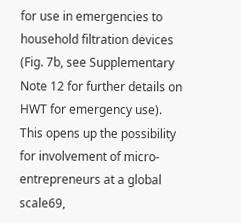for use in emergencies to household filtration devices (Fig. 7b, see Supplementary Note 12 for further details on HWT for emergency use). This opens up the possibility for involvement of micro-entrepreneurs at a global scale69,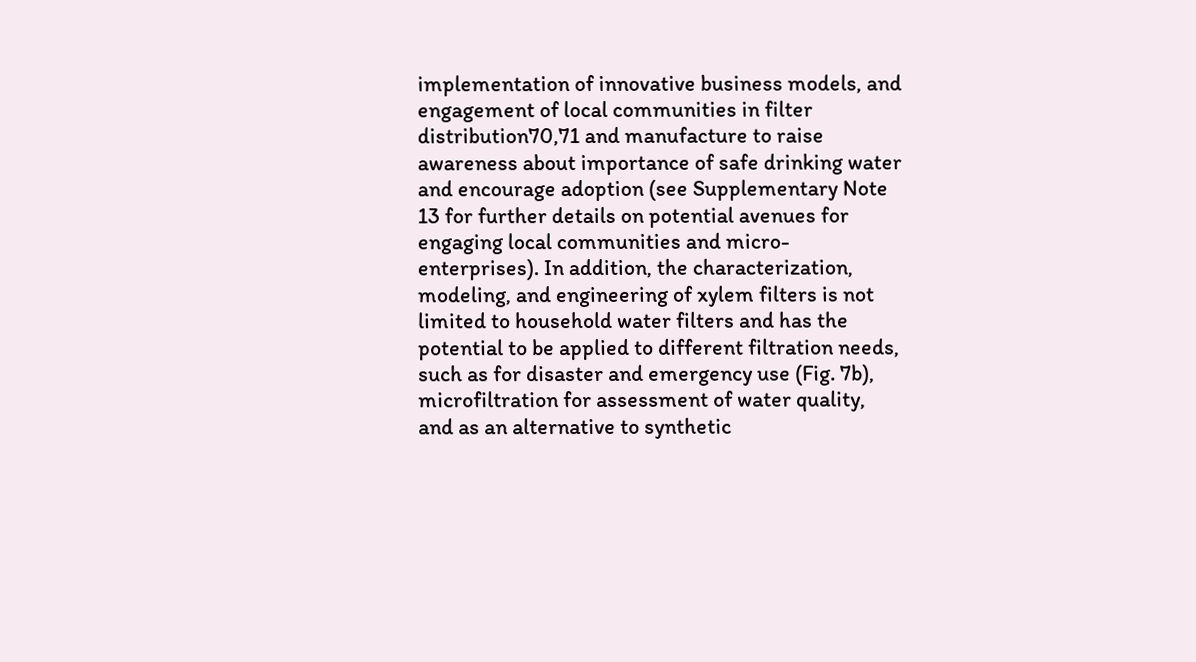implementation of innovative business models, and engagement of local communities in filter distribution70,71 and manufacture to raise awareness about importance of safe drinking water and encourage adoption (see Supplementary Note 13 for further details on potential avenues for engaging local communities and micro-enterprises). In addition, the characterization, modeling, and engineering of xylem filters is not limited to household water filters and has the potential to be applied to different filtration needs, such as for disaster and emergency use (Fig. 7b), microfiltration for assessment of water quality, and as an alternative to synthetic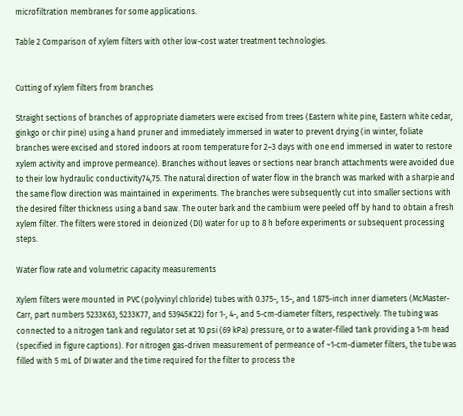microfiltration membranes for some applications.

Table 2 Comparison of xylem filters with other low-cost water treatment technologies.


Cutting of xylem filters from branches

Straight sections of branches of appropriate diameters were excised from trees (Eastern white pine, Eastern white cedar, ginkgo or chir pine) using a hand pruner and immediately immersed in water to prevent drying (in winter, foliate branches were excised and stored indoors at room temperature for 2–3 days with one end immersed in water to restore xylem activity and improve permeance). Branches without leaves or sections near branch attachments were avoided due to their low hydraulic conductivity74,75. The natural direction of water flow in the branch was marked with a sharpie and the same flow direction was maintained in experiments. The branches were subsequently cut into smaller sections with the desired filter thickness using a band saw. The outer bark and the cambium were peeled off by hand to obtain a fresh xylem filter. The filters were stored in deionized (DI) water for up to 8 h before experiments or subsequent processing steps.

Water flow rate and volumetric capacity measurements

Xylem filters were mounted in PVC (polyvinyl chloride) tubes with 0.375-, 1.5-, and 1.875-inch inner diameters (McMaster-Carr, part numbers 5233K63, 5233K77, and 53945K22) for 1-, 4-, and 5-cm-diameter filters, respectively. The tubing was connected to a nitrogen tank and regulator set at 10 psi (69 kPa) pressure, or to a water-filled tank providing a 1-m head (specified in figure captions). For nitrogen gas-driven measurement of permeance of ~1-cm-diameter filters, the tube was filled with 5 mL of DI water and the time required for the filter to process the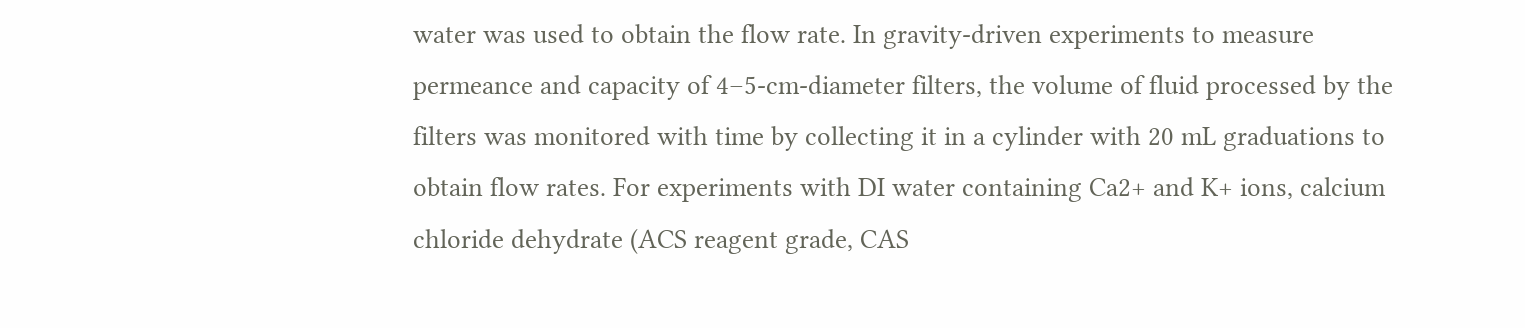water was used to obtain the flow rate. In gravity-driven experiments to measure permeance and capacity of 4–5-cm-diameter filters, the volume of fluid processed by the filters was monitored with time by collecting it in a cylinder with 20 mL graduations to obtain flow rates. For experiments with DI water containing Ca2+ and K+ ions, calcium chloride dehydrate (ACS reagent grade, CAS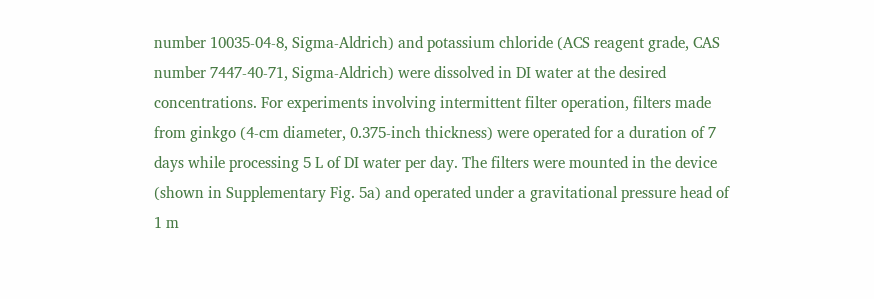number 10035-04-8, Sigma-Aldrich) and potassium chloride (ACS reagent grade, CAS number 7447-40-71, Sigma-Aldrich) were dissolved in DI water at the desired concentrations. For experiments involving intermittent filter operation, filters made from ginkgo (4-cm diameter, 0.375-inch thickness) were operated for a duration of 7 days while processing 5 L of DI water per day. The filters were mounted in the device (shown in Supplementary Fig. 5a) and operated under a gravitational pressure head of 1 m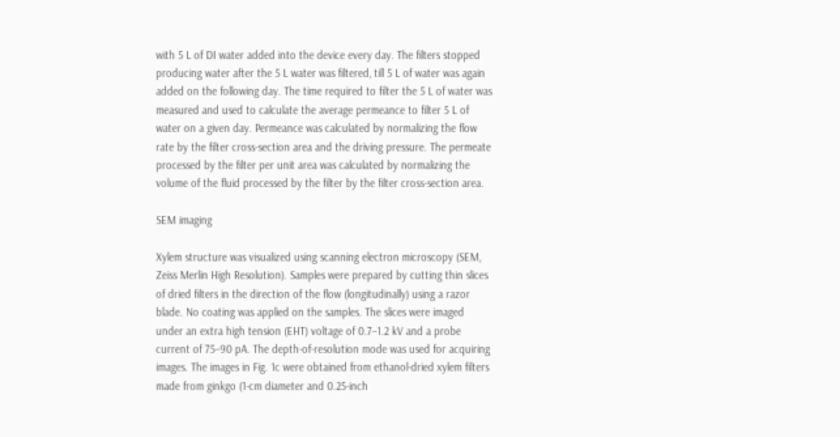with 5 L of DI water added into the device every day. The filters stopped producing water after the 5 L water was filtered, till 5 L of water was again added on the following day. The time required to filter the 5 L of water was measured and used to calculate the average permeance to filter 5 L of water on a given day. Permeance was calculated by normalizing the flow rate by the filter cross-section area and the driving pressure. The permeate processed by the filter per unit area was calculated by normalizing the volume of the fluid processed by the filter by the filter cross-section area.

SEM imaging

Xylem structure was visualized using scanning electron microscopy (SEM, Zeiss Merlin High Resolution). Samples were prepared by cutting thin slices of dried filters in the direction of the flow (longitudinally) using a razor blade. No coating was applied on the samples. The slices were imaged under an extra high tension (EHT) voltage of 0.7–1.2 kV and a probe current of 75–90 pA. The depth-of-resolution mode was used for acquiring images. The images in Fig. 1c were obtained from ethanol-dried xylem filters made from ginkgo (1-cm diameter and 0.25-inch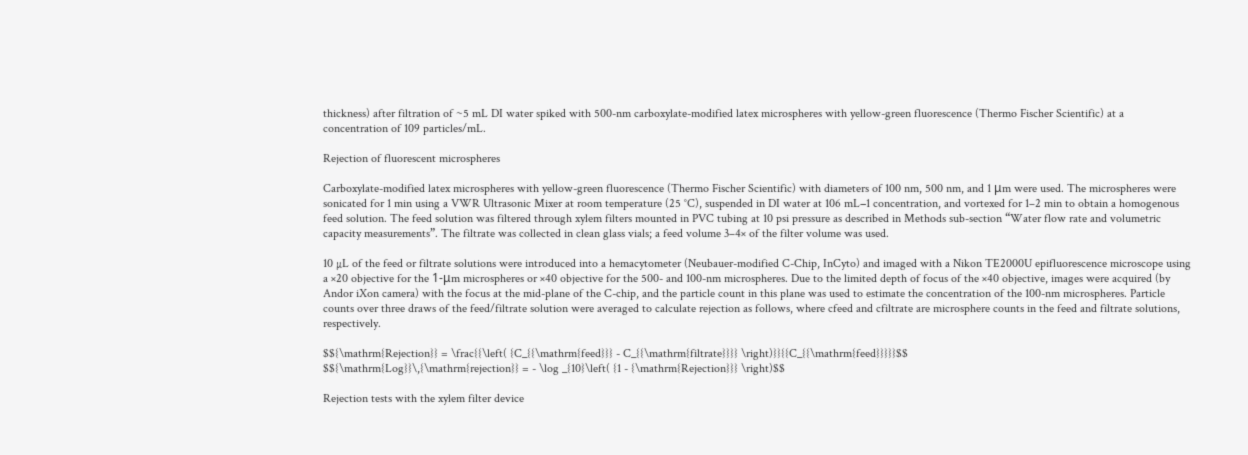thickness) after filtration of ~5 mL DI water spiked with 500-nm carboxylate-modified latex microspheres with yellow-green fluorescence (Thermo Fischer Scientific) at a concentration of 109 particles/mL.

Rejection of fluorescent microspheres

Carboxylate-modified latex microspheres with yellow-green fluorescence (Thermo Fischer Scientific) with diameters of 100 nm, 500 nm, and 1 μm were used. The microspheres were sonicated for 1 min using a VWR Ultrasonic Mixer at room temperature (25 °C), suspended in DI water at 106 mL−1 concentration, and vortexed for 1–2 min to obtain a homogenous feed solution. The feed solution was filtered through xylem filters mounted in PVC tubing at 10 psi pressure as described in Methods sub-section “Water flow rate and volumetric capacity measurements”. The filtrate was collected in clean glass vials; a feed volume 3–4× of the filter volume was used.

10 µL of the feed or filtrate solutions were introduced into a hemacytometer (Neubauer-modified C-Chip, InCyto) and imaged with a Nikon TE2000U epifluorescence microscope using a ×20 objective for the 1-μm microspheres or ×40 objective for the 500- and 100-nm microspheres. Due to the limited depth of focus of the ×40 objective, images were acquired (by Andor iXon camera) with the focus at the mid-plane of the C-chip, and the particle count in this plane was used to estimate the concentration of the 100-nm microspheres. Particle counts over three draws of the feed/filtrate solution were averaged to calculate rejection as follows, where cfeed and cfiltrate are microsphere counts in the feed and filtrate solutions, respectively.

$${\mathrm{Rejection}} = \frac{{\left( {C_{{\mathrm{feed}}} - C_{{\mathrm{filtrate}}}} \right)}}{{C_{{\mathrm{feed}}}}}$$
$${\mathrm{Log}}\,{\mathrm{rejection}} = - \log _{10}\left( {1 - {\mathrm{Rejection}}} \right)$$

Rejection tests with the xylem filter device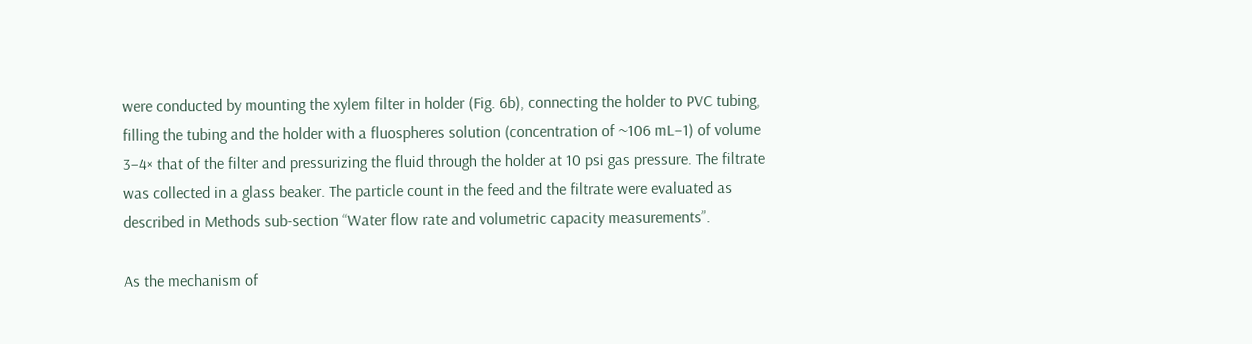were conducted by mounting the xylem filter in holder (Fig. 6b), connecting the holder to PVC tubing, filling the tubing and the holder with a fluospheres solution (concentration of ~106 mL−1) of volume 3–4× that of the filter and pressurizing the fluid through the holder at 10 psi gas pressure. The filtrate was collected in a glass beaker. The particle count in the feed and the filtrate were evaluated as described in Methods sub-section “Water flow rate and volumetric capacity measurements”.

As the mechanism of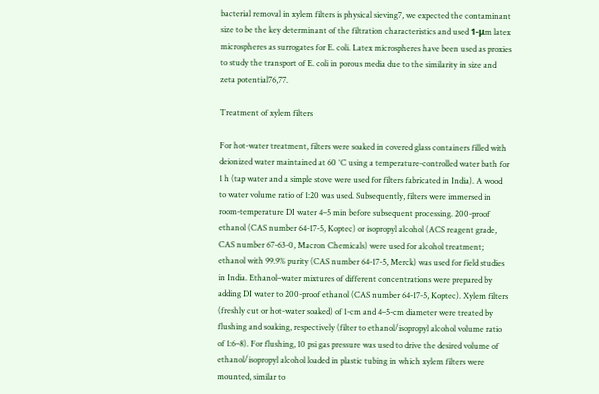bacterial removal in xylem filters is physical sieving7, we expected the contaminant size to be the key determinant of the filtration characteristics and used 1-μm latex microspheres as surrogates for E. coli. Latex microspheres have been used as proxies to study the transport of E. coli in porous media due to the similarity in size and zeta potential76,77.

Treatment of xylem filters

For hot-water treatment, filters were soaked in covered glass containers filled with deionized water maintained at 60 °C using a temperature-controlled water bath for 1 h (tap water and a simple stove were used for filters fabricated in India). A wood to water volume ratio of 1:20 was used. Subsequently, filters were immersed in room-temperature DI water 4–5 min before subsequent processing. 200-proof ethanol (CAS number 64-17-5, Koptec) or isopropyl alcohol (ACS reagent grade, CAS number 67-63-0, Macron Chemicals) were used for alcohol treatment; ethanol with 99.9% purity (CAS number 64-17-5, Merck) was used for field studies in India. Ethanol–water mixtures of different concentrations were prepared by adding DI water to 200-proof ethanol (CAS number 64-17-5, Koptec). Xylem filters (freshly cut or hot-water soaked) of 1-cm and 4–5-cm diameter were treated by flushing and soaking, respectively (filter to ethanol/isopropyl alcohol volume ratio of 1:6–8). For flushing, 10 psi gas pressure was used to drive the desired volume of ethanol/isopropyl alcohol loaded in plastic tubing in which xylem filters were mounted, similar to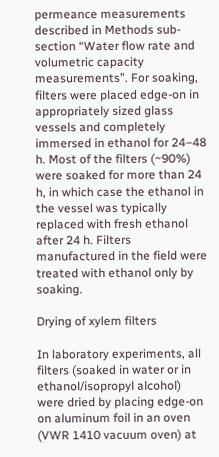permeance measurements described in Methods sub-section “Water flow rate and volumetric capacity measurements”. For soaking, filters were placed edge-on in appropriately sized glass vessels and completely immersed in ethanol for 24–48 h. Most of the filters (~90%) were soaked for more than 24 h, in which case the ethanol in the vessel was typically replaced with fresh ethanol after 24 h. Filters manufactured in the field were treated with ethanol only by soaking.

Drying of xylem filters

In laboratory experiments, all filters (soaked in water or in ethanol/isopropyl alcohol) were dried by placing edge-on on aluminum foil in an oven (VWR 1410 vacuum oven) at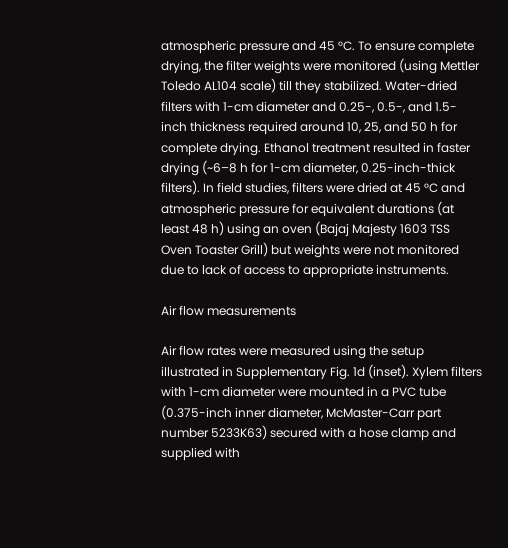atmospheric pressure and 45 °C. To ensure complete drying, the filter weights were monitored (using Mettler Toledo AL104 scale) till they stabilized. Water-dried filters with 1-cm diameter and 0.25-, 0.5-, and 1.5-inch thickness required around 10, 25, and 50 h for complete drying. Ethanol treatment resulted in faster drying (~6–8 h for 1-cm diameter, 0.25-inch-thick filters). In field studies, filters were dried at 45 °C and atmospheric pressure for equivalent durations (at least 48 h) using an oven (Bajaj Majesty 1603 TSS Oven Toaster Grill) but weights were not monitored due to lack of access to appropriate instruments.

Air flow measurements

Air flow rates were measured using the setup illustrated in Supplementary Fig. 1d (inset). Xylem filters with 1-cm diameter were mounted in a PVC tube (0.375-inch inner diameter, McMaster-Carr part number 5233K63) secured with a hose clamp and supplied with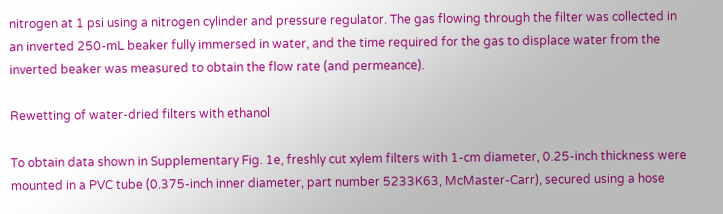nitrogen at 1 psi using a nitrogen cylinder and pressure regulator. The gas flowing through the filter was collected in an inverted 250-mL beaker fully immersed in water, and the time required for the gas to displace water from the inverted beaker was measured to obtain the flow rate (and permeance).

Rewetting of water-dried filters with ethanol

To obtain data shown in Supplementary Fig. 1e, freshly cut xylem filters with 1-cm diameter, 0.25-inch thickness were mounted in a PVC tube (0.375-inch inner diameter, part number 5233K63, McMaster-Carr), secured using a hose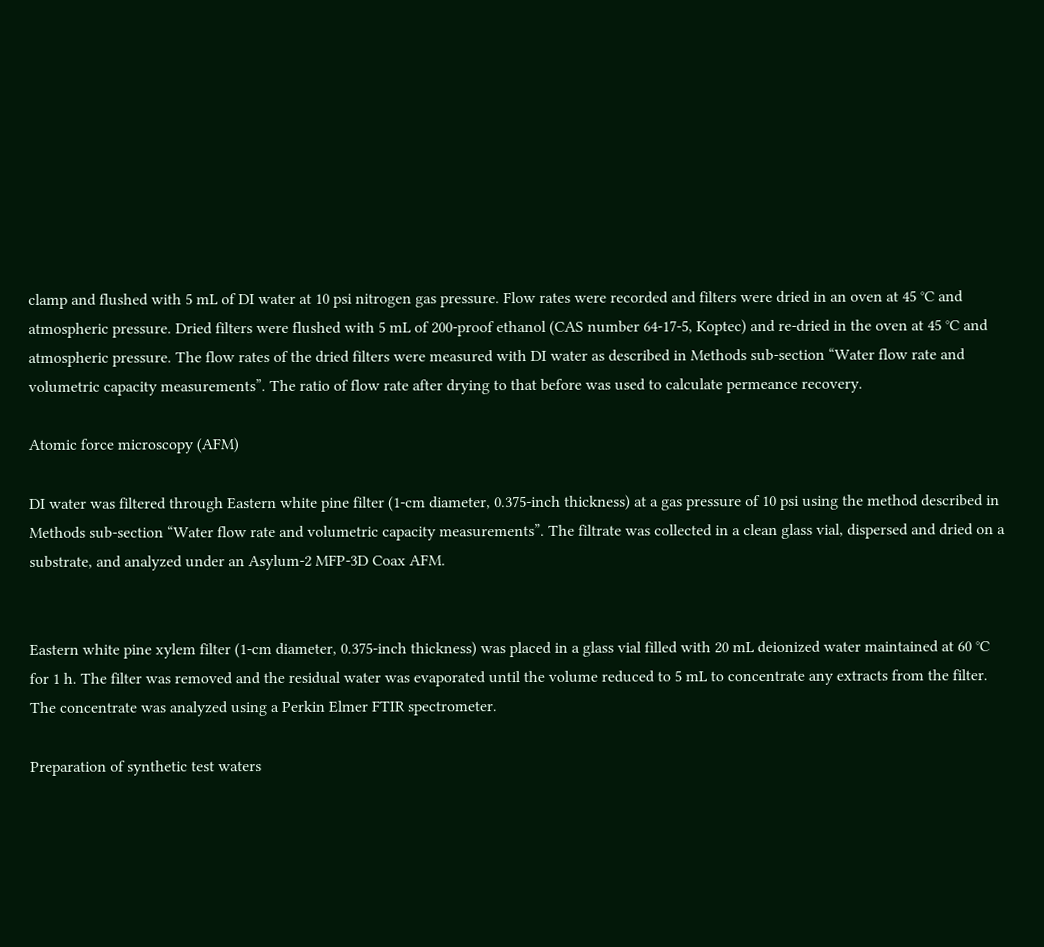clamp and flushed with 5 mL of DI water at 10 psi nitrogen gas pressure. Flow rates were recorded and filters were dried in an oven at 45 °C and atmospheric pressure. Dried filters were flushed with 5 mL of 200-proof ethanol (CAS number 64-17-5, Koptec) and re-dried in the oven at 45 °C and atmospheric pressure. The flow rates of the dried filters were measured with DI water as described in Methods sub-section “Water flow rate and volumetric capacity measurements”. The ratio of flow rate after drying to that before was used to calculate permeance recovery.

Atomic force microscopy (AFM)

DI water was filtered through Eastern white pine filter (1-cm diameter, 0.375-inch thickness) at a gas pressure of 10 psi using the method described in Methods sub-section “Water flow rate and volumetric capacity measurements”. The filtrate was collected in a clean glass vial, dispersed and dried on a substrate, and analyzed under an Asylum-2 MFP-3D Coax AFM.


Eastern white pine xylem filter (1-cm diameter, 0.375-inch thickness) was placed in a glass vial filled with 20 mL deionized water maintained at 60 °C for 1 h. The filter was removed and the residual water was evaporated until the volume reduced to 5 mL to concentrate any extracts from the filter. The concentrate was analyzed using a Perkin Elmer FTIR spectrometer.

Preparation of synthetic test waters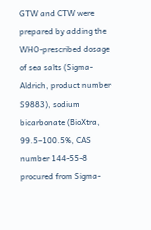GTW and CTW were prepared by adding the WHO-prescribed dosage of sea salts (Sigma-Aldrich, product number S9883), sodium bicarbonate (BioXtra, 99.5–100.5%, CAS number 144-55-8 procured from Sigma-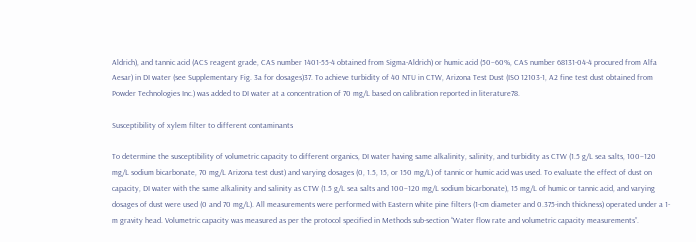Aldrich), and tannic acid (ACS reagent grade, CAS number 1401-55-4 obtained from Sigma-Aldrich) or humic acid (50–60%, CAS number 68131-04-4 procured from Alfa Aesar) in DI water (see Supplementary Fig. 3a for dosages)37. To achieve turbidity of 40 NTU in CTW, Arizona Test Dust (ISO 12103-1, A2 fine test dust obtained from Powder Technologies Inc.) was added to DI water at a concentration of 70 mg/L based on calibration reported in literature78.

Susceptibility of xylem filter to different contaminants

To determine the susceptibility of volumetric capacity to different organics, DI water having same alkalinity, salinity, and turbidity as CTW (1.5 g/L sea salts, 100–120 mg/L sodium bicarbonate, 70 mg/L Arizona test dust) and varying dosages (0, 1.5, 15, or 150 mg/L) of tannic or humic acid was used. To evaluate the effect of dust on capacity, DI water with the same alkalinity and salinity as CTW (1.5 g/L sea salts and 100–120 mg/L sodium bicarbonate), 15 mg/L of humic or tannic acid, and varying dosages of dust were used (0 and 70 mg/L). All measurements were performed with Eastern white pine filters (1-cm diameter and 0.375-inch thickness) operated under a 1-m gravity head. Volumetric capacity was measured as per the protocol specified in Methods sub-section “Water flow rate and volumetric capacity measurements”.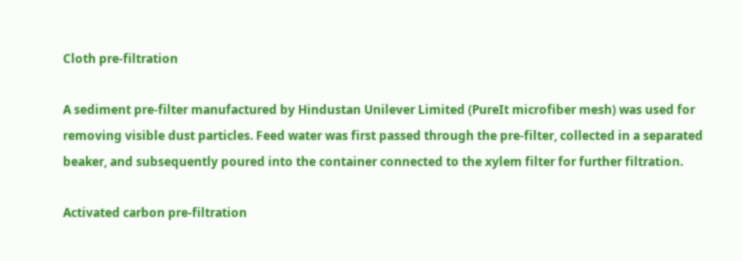Cloth pre-filtration

A sediment pre-filter manufactured by Hindustan Unilever Limited (PureIt microfiber mesh) was used for removing visible dust particles. Feed water was first passed through the pre-filter, collected in a separated beaker, and subsequently poured into the container connected to the xylem filter for further filtration.

Activated carbon pre-filtration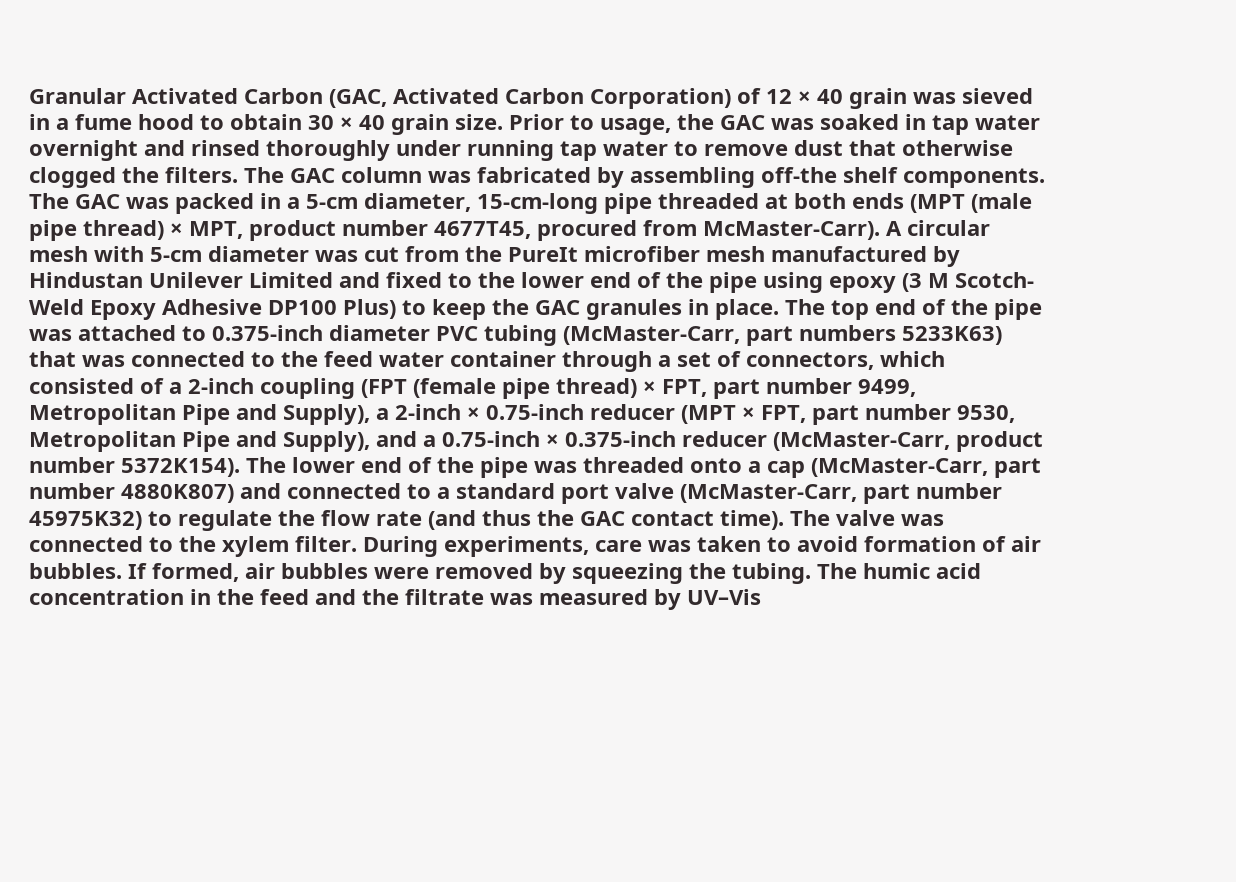Granular Activated Carbon (GAC, Activated Carbon Corporation) of 12 × 40 grain was sieved in a fume hood to obtain 30 × 40 grain size. Prior to usage, the GAC was soaked in tap water overnight and rinsed thoroughly under running tap water to remove dust that otherwise clogged the filters. The GAC column was fabricated by assembling off-the shelf components. The GAC was packed in a 5-cm diameter, 15-cm-long pipe threaded at both ends (MPT (male pipe thread) × MPT, product number 4677T45, procured from McMaster-Carr). A circular mesh with 5-cm diameter was cut from the PureIt microfiber mesh manufactured by Hindustan Unilever Limited and fixed to the lower end of the pipe using epoxy (3 M Scotch-Weld Epoxy Adhesive DP100 Plus) to keep the GAC granules in place. The top end of the pipe was attached to 0.375-inch diameter PVC tubing (McMaster-Carr, part numbers 5233K63) that was connected to the feed water container through a set of connectors, which consisted of a 2-inch coupling (FPT (female pipe thread) × FPT, part number 9499, Metropolitan Pipe and Supply), a 2-inch × 0.75-inch reducer (MPT × FPT, part number 9530, Metropolitan Pipe and Supply), and a 0.75-inch × 0.375-inch reducer (McMaster-Carr, product number 5372K154). The lower end of the pipe was threaded onto a cap (McMaster-Carr, part number 4880K807) and connected to a standard port valve (McMaster-Carr, part number 45975K32) to regulate the flow rate (and thus the GAC contact time). The valve was connected to the xylem filter. During experiments, care was taken to avoid formation of air bubbles. If formed, air bubbles were removed by squeezing the tubing. The humic acid concentration in the feed and the filtrate was measured by UV–Vis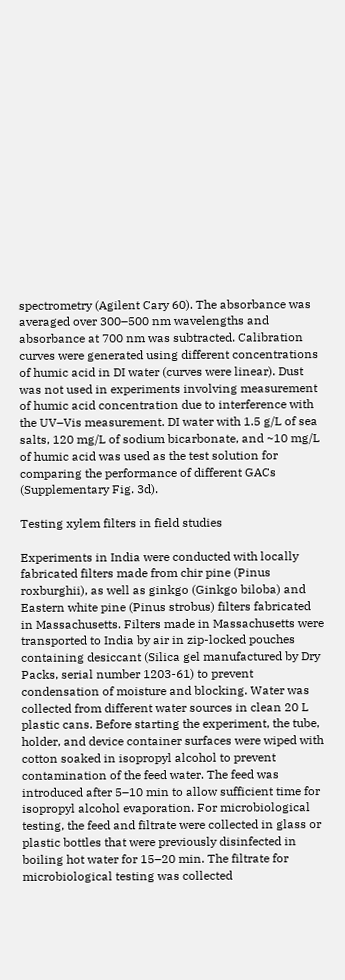spectrometry (Agilent Cary 60). The absorbance was averaged over 300–500 nm wavelengths and absorbance at 700 nm was subtracted. Calibration curves were generated using different concentrations of humic acid in DI water (curves were linear). Dust was not used in experiments involving measurement of humic acid concentration due to interference with the UV–Vis measurement. DI water with 1.5 g/L of sea salts, 120 mg/L of sodium bicarbonate, and ~10 mg/L of humic acid was used as the test solution for comparing the performance of different GACs (Supplementary Fig. 3d).

Testing xylem filters in field studies

Experiments in India were conducted with locally fabricated filters made from chir pine (Pinus roxburghii), as well as ginkgo (Ginkgo biloba) and Eastern white pine (Pinus strobus) filters fabricated in Massachusetts. Filters made in Massachusetts were transported to India by air in zip-locked pouches containing desiccant (Silica gel manufactured by Dry Packs, serial number 1203-61) to prevent condensation of moisture and blocking. Water was collected from different water sources in clean 20 L plastic cans. Before starting the experiment, the tube, holder, and device container surfaces were wiped with cotton soaked in isopropyl alcohol to prevent contamination of the feed water. The feed was introduced after 5–10 min to allow sufficient time for isopropyl alcohol evaporation. For microbiological testing, the feed and filtrate were collected in glass or plastic bottles that were previously disinfected in boiling hot water for 15–20 min. The filtrate for microbiological testing was collected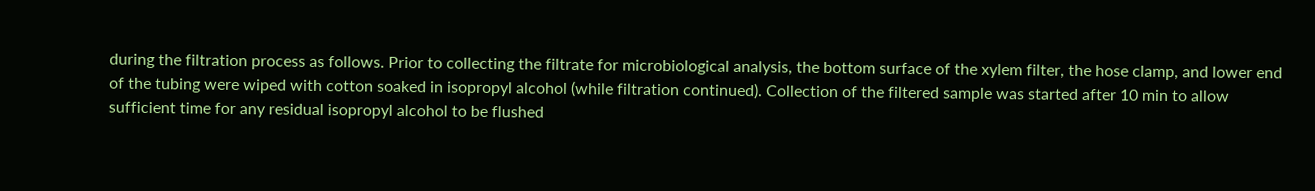during the filtration process as follows. Prior to collecting the filtrate for microbiological analysis, the bottom surface of the xylem filter, the hose clamp, and lower end of the tubing were wiped with cotton soaked in isopropyl alcohol (while filtration continued). Collection of the filtered sample was started after 10 min to allow sufficient time for any residual isopropyl alcohol to be flushed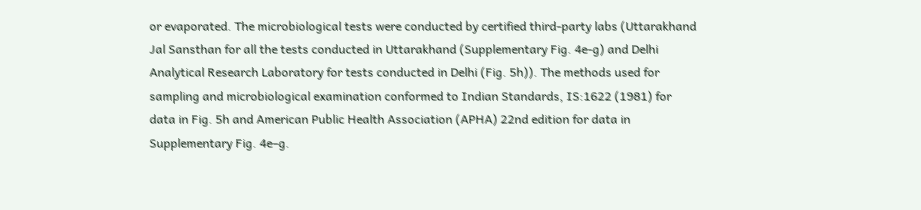or evaporated. The microbiological tests were conducted by certified third-party labs (Uttarakhand Jal Sansthan for all the tests conducted in Uttarakhand (Supplementary Fig. 4e-g) and Delhi Analytical Research Laboratory for tests conducted in Delhi (Fig. 5h)). The methods used for sampling and microbiological examination conformed to Indian Standards, IS:1622 (1981) for data in Fig. 5h and American Public Health Association (APHA) 22nd edition for data in Supplementary Fig. 4e–g.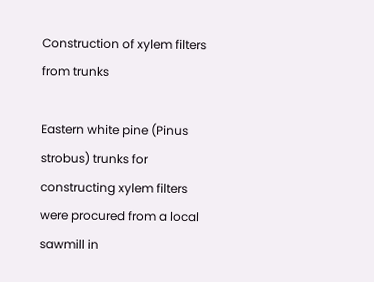Construction of xylem filters from trunks

Eastern white pine (Pinus strobus) trunks for constructing xylem filters were procured from a local sawmill in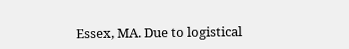Essex, MA. Due to logistical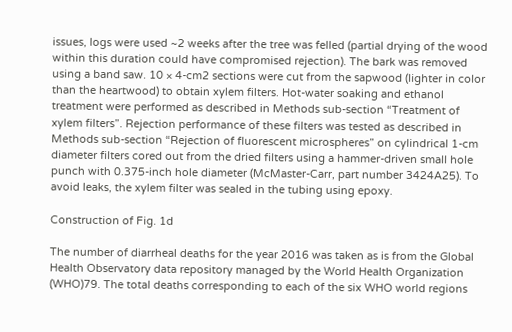issues, logs were used ~2 weeks after the tree was felled (partial drying of the wood within this duration could have compromised rejection). The bark was removed using a band saw. 10 × 4-cm2 sections were cut from the sapwood (lighter in color than the heartwood) to obtain xylem filters. Hot-water soaking and ethanol treatment were performed as described in Methods sub-section “Treatment of xylem filters”. Rejection performance of these filters was tested as described in Methods sub-section “Rejection of fluorescent microspheres” on cylindrical 1-cm diameter filters cored out from the dried filters using a hammer-driven small hole punch with 0.375-inch hole diameter (McMaster-Carr, part number 3424A25). To avoid leaks, the xylem filter was sealed in the tubing using epoxy.

Construction of Fig. 1d

The number of diarrheal deaths for the year 2016 was taken as is from the Global Health Observatory data repository managed by the World Health Organization (WHO)79. The total deaths corresponding to each of the six WHO world regions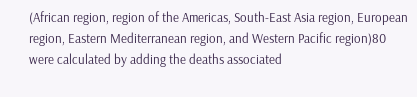(African region, region of the Americas, South-East Asia region, European region, Eastern Mediterranean region, and Western Pacific region)80 were calculated by adding the deaths associated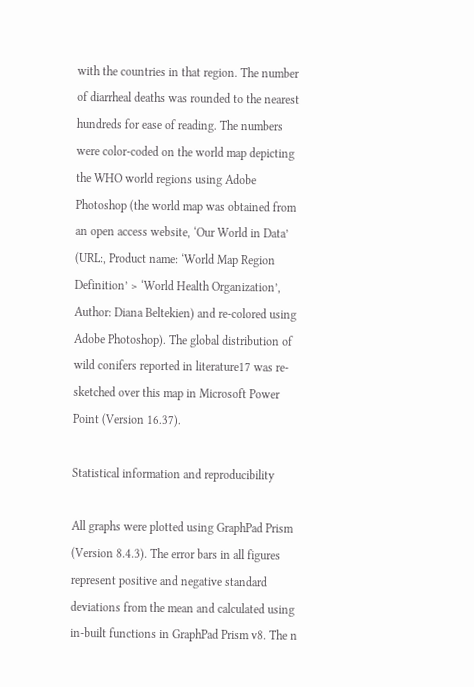with the countries in that region. The number of diarrheal deaths was rounded to the nearest hundreds for ease of reading. The numbers were color-coded on the world map depicting the WHO world regions using Adobe Photoshop (the world map was obtained from an open access website, ‘Our World in Data’ (URL:, Product name: ‘World Map Region Definition’ > ‘World Health Organization’, Author: Diana Beltekien) and re-colored using Adobe Photoshop). The global distribution of wild conifers reported in literature17 was re-sketched over this map in Microsoft Power Point (Version 16.37).

Statistical information and reproducibility

All graphs were plotted using GraphPad Prism (Version 8.4.3). The error bars in all figures represent positive and negative standard deviations from the mean and calculated using in-built functions in GraphPad Prism v8. The n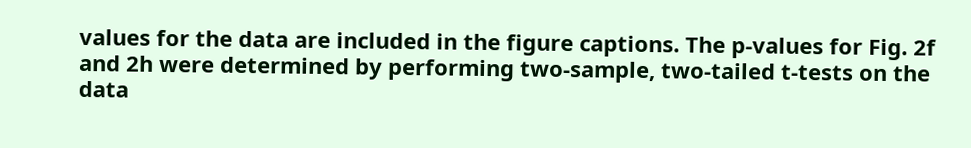values for the data are included in the figure captions. The p-values for Fig. 2f and 2h were determined by performing two-sample, two-tailed t-tests on the data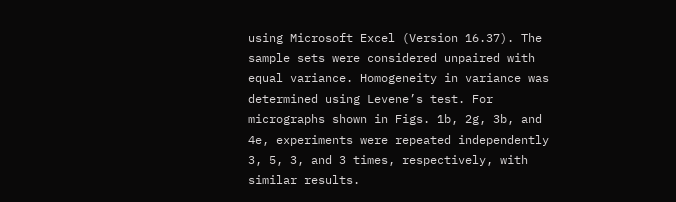using Microsoft Excel (Version 16.37). The sample sets were considered unpaired with equal variance. Homogeneity in variance was determined using Levene’s test. For micrographs shown in Figs. 1b, 2g, 3b, and 4e, experiments were repeated independently 3, 5, 3, and 3 times, respectively, with similar results.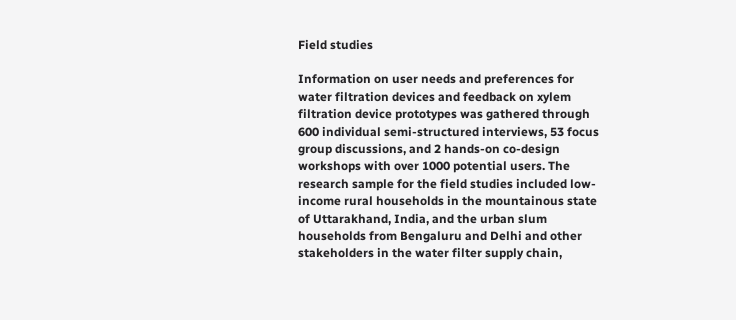Field studies

Information on user needs and preferences for water filtration devices and feedback on xylem filtration device prototypes was gathered through 600 individual semi-structured interviews, 53 focus group discussions, and 2 hands-on co-design workshops with over 1000 potential users. The research sample for the field studies included low-income rural households in the mountainous state of Uttarakhand, India, and the urban slum households from Bengaluru and Delhi and other stakeholders in the water filter supply chain,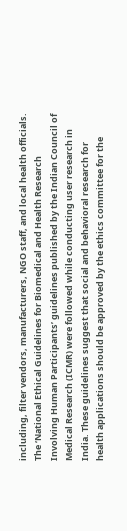including, filter vendors, manufacturers, NGO staff, and local health officials. The ‘National Ethical Guidelines for Biomedical and Health Research Involving Human Participants’ guidelines published by the Indian Council of Medical Research (ICMR) were followed while conducting user research in India. These guidelines suggest that social and behavioral research for health applications should be approved by the ethics committee for the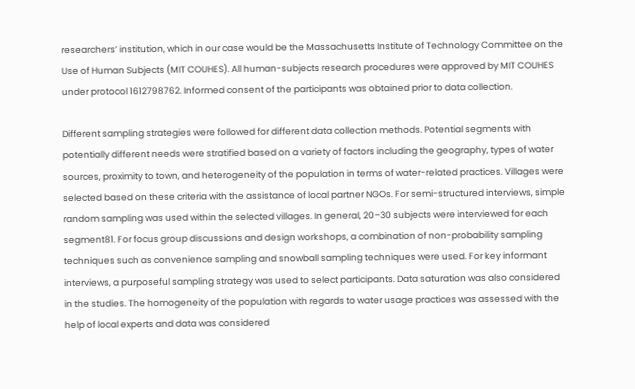researchers’ institution, which in our case would be the Massachusetts Institute of Technology Committee on the Use of Human Subjects (MIT COUHES). All human-subjects research procedures were approved by MIT COUHES under protocol 1612798762. Informed consent of the participants was obtained prior to data collection.

Different sampling strategies were followed for different data collection methods. Potential segments with potentially different needs were stratified based on a variety of factors including the geography, types of water sources, proximity to town, and heterogeneity of the population in terms of water-related practices. Villages were selected based on these criteria with the assistance of local partner NGOs. For semi-structured interviews, simple random sampling was used within the selected villages. In general, 20–30 subjects were interviewed for each segment81. For focus group discussions and design workshops, a combination of non-probability sampling techniques such as convenience sampling and snowball sampling techniques were used. For key informant interviews, a purposeful sampling strategy was used to select participants. Data saturation was also considered in the studies. The homogeneity of the population with regards to water usage practices was assessed with the help of local experts and data was considered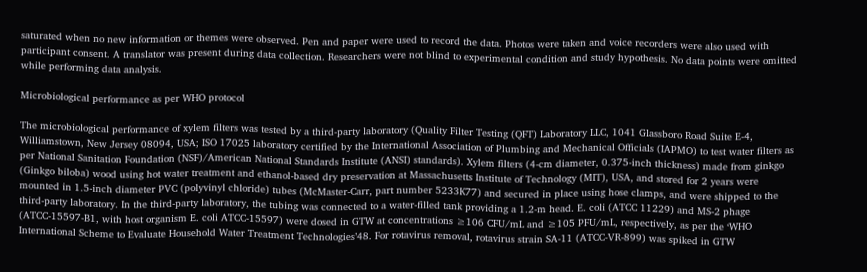saturated when no new information or themes were observed. Pen and paper were used to record the data. Photos were taken and voice recorders were also used with participant consent. A translator was present during data collection. Researchers were not blind to experimental condition and study hypothesis. No data points were omitted while performing data analysis.

Microbiological performance as per WHO protocol

The microbiological performance of xylem filters was tested by a third-party laboratory (Quality Filter Testing (QFT) Laboratory LLC, 1041 Glassboro Road Suite E-4, Williamstown, New Jersey 08094, USA; ISO 17025 laboratory certified by the International Association of Plumbing and Mechanical Officials (IAPMO) to test water filters as per National Sanitation Foundation (NSF)/American National Standards Institute (ANSI) standards). Xylem filters (4-cm diameter, 0.375-inch thickness) made from ginkgo (Ginkgo biloba) wood using hot water treatment and ethanol-based dry preservation at Massachusetts Institute of Technology (MIT), USA, and stored for 2 years were mounted in 1.5-inch diameter PVC (polyvinyl chloride) tubes (McMaster-Carr, part number 5233K77) and secured in place using hose clamps, and were shipped to the third-party laboratory. In the third-party laboratory, the tubing was connected to a water-filled tank providing a 1.2-m head. E. coli (ATCC 11229) and MS-2 phage (ATCC-15597-B1, with host organism E. coli ATCC-15597) were dosed in GTW at concentrations ≥106 CFU/mL and ≥105 PFU/mL, respectively, as per the ‘WHO International Scheme to Evaluate Household Water Treatment Technologies’48. For rotavirus removal, rotavirus strain SA-11 (ATCC-VR-899) was spiked in GTW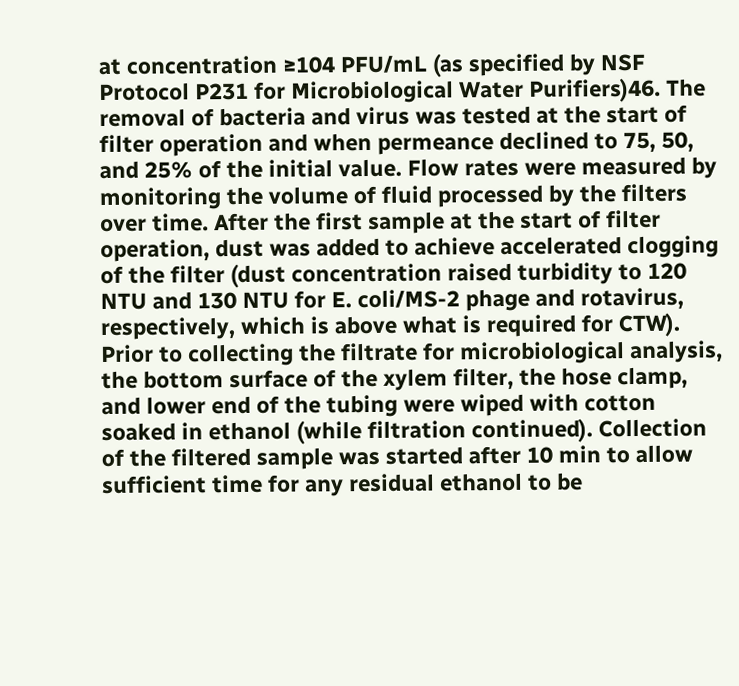at concentration ≥104 PFU/mL (as specified by NSF Protocol P231 for Microbiological Water Purifiers)46. The removal of bacteria and virus was tested at the start of filter operation and when permeance declined to 75, 50, and 25% of the initial value. Flow rates were measured by monitoring the volume of fluid processed by the filters over time. After the first sample at the start of filter operation, dust was added to achieve accelerated clogging of the filter (dust concentration raised turbidity to 120 NTU and 130 NTU for E. coli/MS-2 phage and rotavirus, respectively, which is above what is required for CTW). Prior to collecting the filtrate for microbiological analysis, the bottom surface of the xylem filter, the hose clamp, and lower end of the tubing were wiped with cotton soaked in ethanol (while filtration continued). Collection of the filtered sample was started after 10 min to allow sufficient time for any residual ethanol to be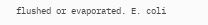flushed or evaporated. E. coli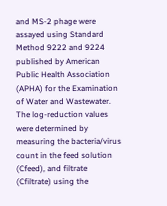and MS-2 phage were assayed using Standard Method 9222 and 9224 published by American Public Health Association (APHA) for the Examination of Water and Wastewater. The log-reduction values were determined by measuring the bacteria/virus count in the feed solution (Cfeed), and filtrate (Cfiltrate) using the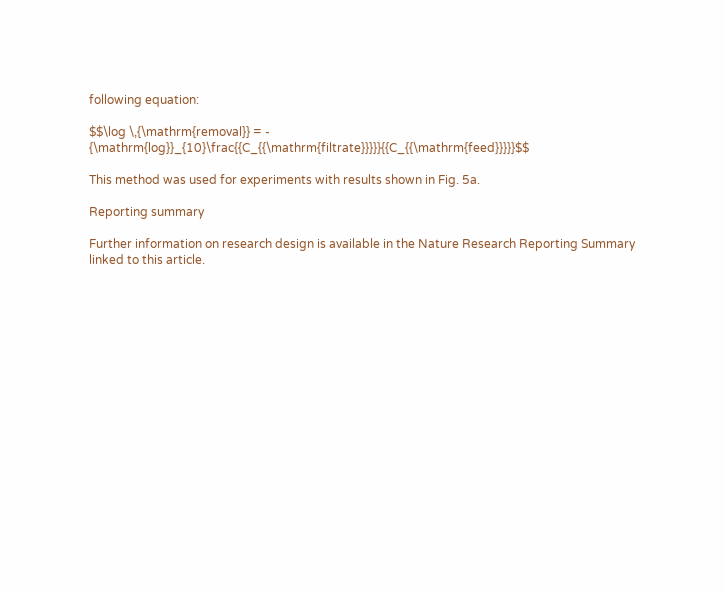following equation:

$$\log \,{\mathrm{removal}} = - {\mathrm{log}}_{10}\frac{{C_{{\mathrm{filtrate}}}}}{{C_{{\mathrm{feed}}}}}$$

This method was used for experiments with results shown in Fig. 5a.

Reporting summary

Further information on research design is available in the Nature Research Reporting Summary linked to this article.